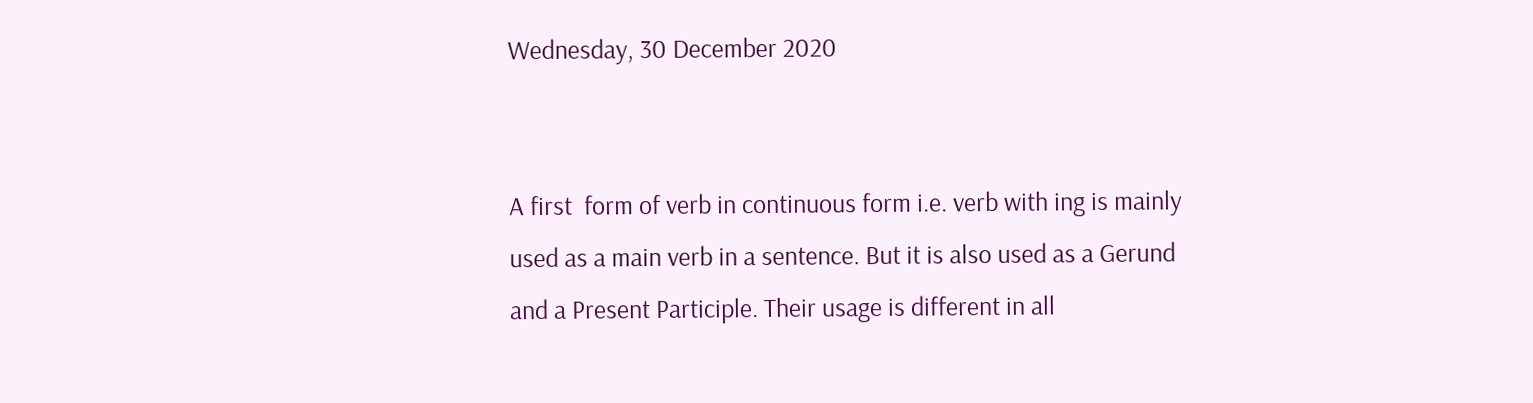Wednesday, 30 December 2020


A first  form of verb in continuous form i.e. verb with ing is mainly used as a main verb in a sentence. But it is also used as a Gerund and a Present Participle. Their usage is different in all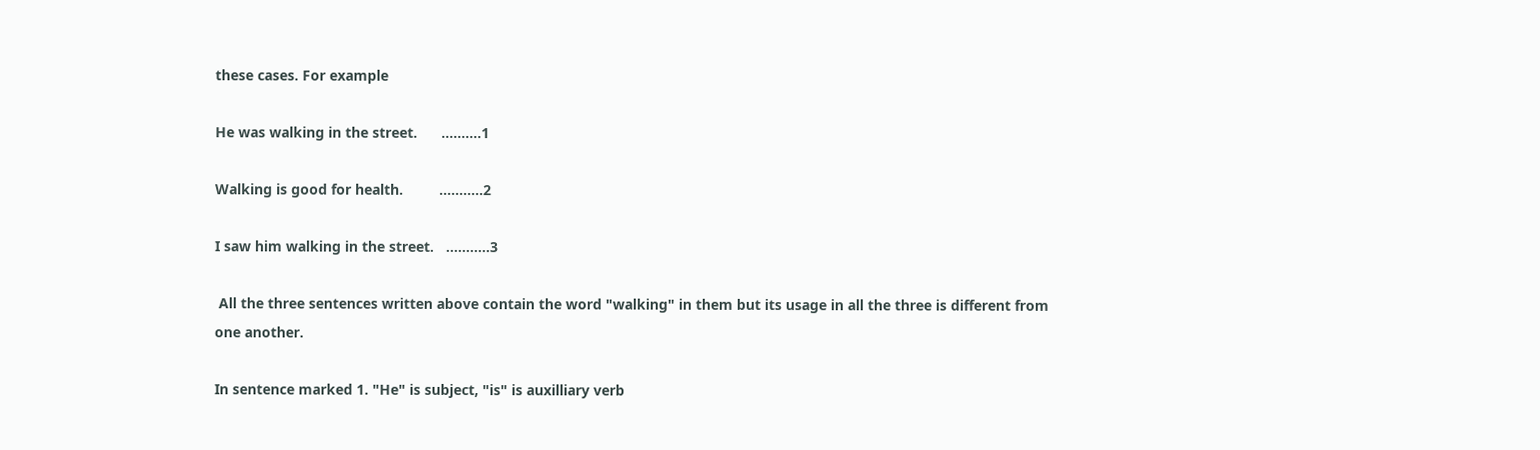these cases. For example

He was walking in the street.      ..........1

Walking is good for health.         ...........2

I saw him walking in the street.   ...........3

 All the three sentences written above contain the word "walking" in them but its usage in all the three is different from one another.

In sentence marked 1. "He" is subject, "is" is auxilliary verb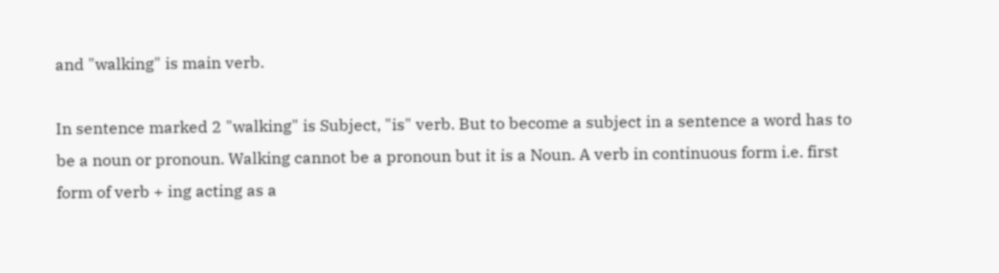and "walking" is main verb.

In sentence marked 2 "walking" is Subject, "is" verb. But to become a subject in a sentence a word has to be a noun or pronoun. Walking cannot be a pronoun but it is a Noun. A verb in continuous form i.e. first form of verb + ing acting as a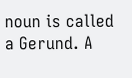noun is called a Gerund. A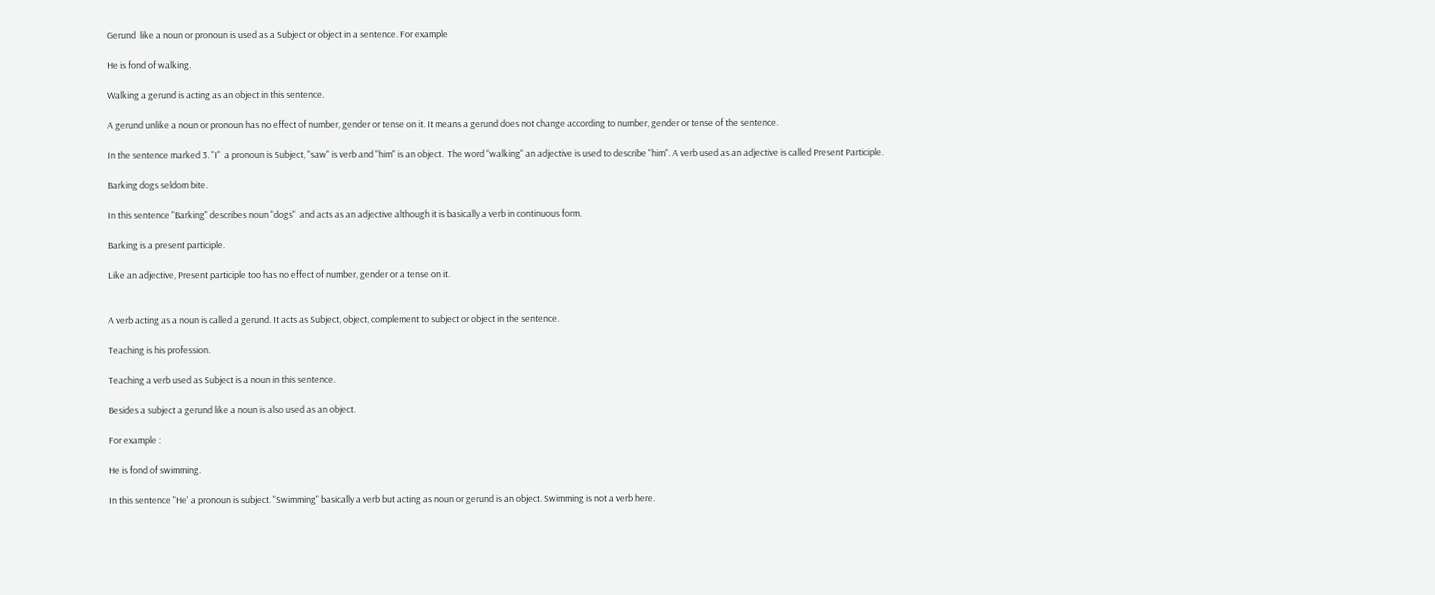Gerund  like a noun or pronoun is used as a Subject or object in a sentence. For example

He is fond of walking.

Walking a gerund is acting as an object in this sentence.

A gerund unlike a noun or pronoun has no effect of number, gender or tense on it. It means a gerund does not change according to number, gender or tense of the sentence.

In the sentence marked 3. "I"  a pronoun is Subject, "saw" is verb and "him" is an object.  The word "walking" an adjective is used to describe "him". A verb used as an adjective is called Present Participle.

Barking dogs seldom bite.

In this sentence "Barking" describes noun "dogs"  and acts as an adjective although it is basically a verb in continuous form.

Barking is a present participle.

Like an adjective, Present participle too has no effect of number, gender or a tense on it.


A verb acting as a noun is called a gerund. It acts as Subject, object, complement to subject or object in the sentence.

Teaching is his profession.

Teaching a verb used as Subject is a noun in this sentence.

Besides a subject a gerund like a noun is also used as an object.

For example :

He is fond of swimming.

In this sentence "He' a pronoun is subject. "Swimming" basically a verb but acting as noun or gerund is an object. Swimming is not a verb here.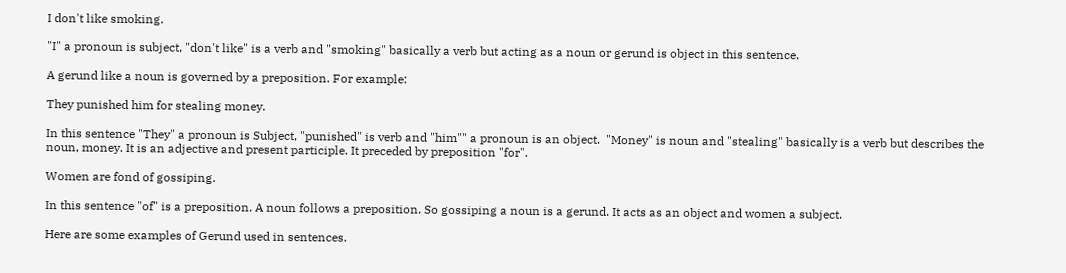I don't like smoking.

"I" a pronoun is subject, "don't like" is a verb and "smoking" basically a verb but acting as a noun or gerund is object in this sentence.

A gerund like a noun is governed by a preposition. For example:

They punished him for stealing money.

In this sentence "They" a pronoun is Subject, "punished" is verb and "him"" a pronoun is an object.  "Money" is noun and "stealing" basically is a verb but describes the noun, money. It is an adjective and present participle. It preceded by preposition "for".

Women are fond of gossiping.

In this sentence "of" is a preposition. A noun follows a preposition. So gossiping a noun is a gerund. It acts as an object and women a subject.

Here are some examples of Gerund used in sentences.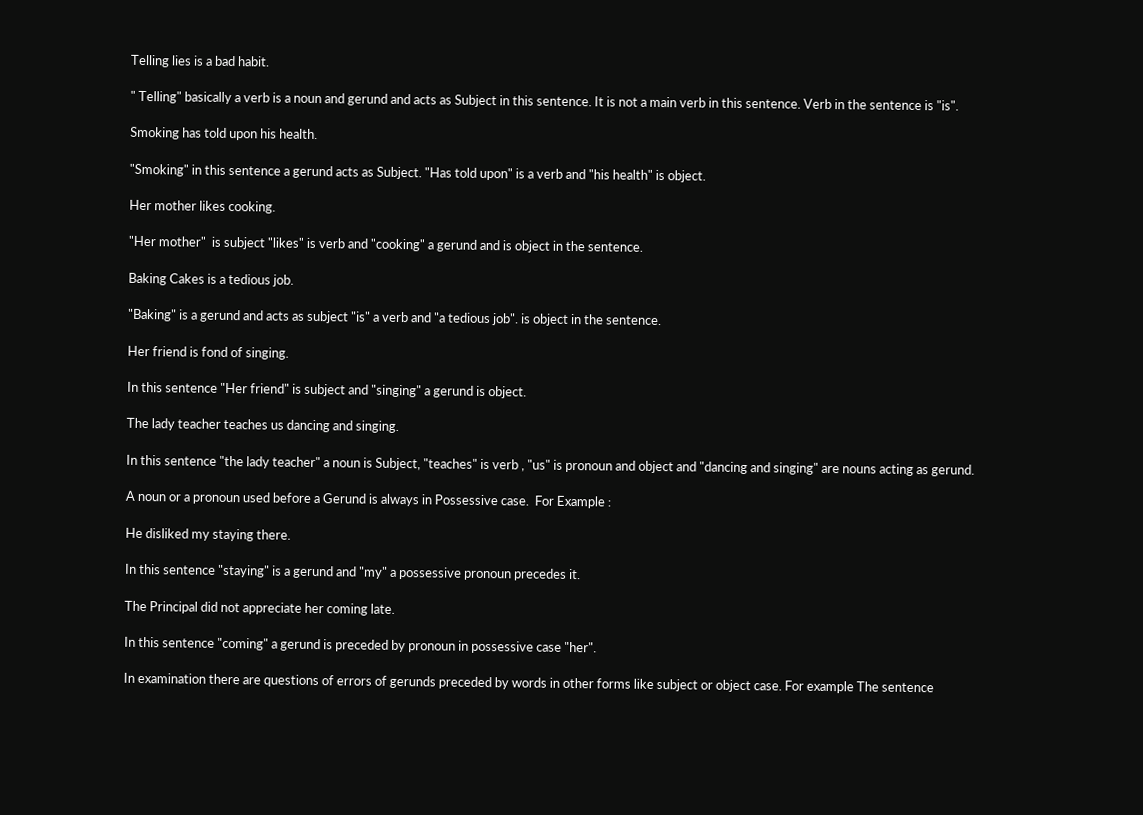Telling lies is a bad habit.

" Telling" basically a verb is a noun and gerund and acts as Subject in this sentence. It is not a main verb in this sentence. Verb in the sentence is "is".

Smoking has told upon his health.

"Smoking" in this sentence a gerund acts as Subject. "Has told upon" is a verb and "his health" is object.

Her mother likes cooking.

"Her mother"  is subject "likes" is verb and "cooking" a gerund and is object in the sentence.

Baking Cakes is a tedious job.

"Baking" is a gerund and acts as subject "is" a verb and "a tedious job". is object in the sentence.

Her friend is fond of singing.

In this sentence "Her friend" is subject and "singing" a gerund is object.

The lady teacher teaches us dancing and singing.

In this sentence "the lady teacher" a noun is Subject, "teaches" is verb , "us" is pronoun and object and "dancing and singing" are nouns acting as gerund.

A noun or a pronoun used before a Gerund is always in Possessive case.  For Example :

He disliked my staying there.

In this sentence "staying" is a gerund and "my" a possessive pronoun precedes it.

The Principal did not appreciate her coming late.

In this sentence "coming" a gerund is preceded by pronoun in possessive case "her".

In examination there are questions of errors of gerunds preceded by words in other forms like subject or object case. For example The sentence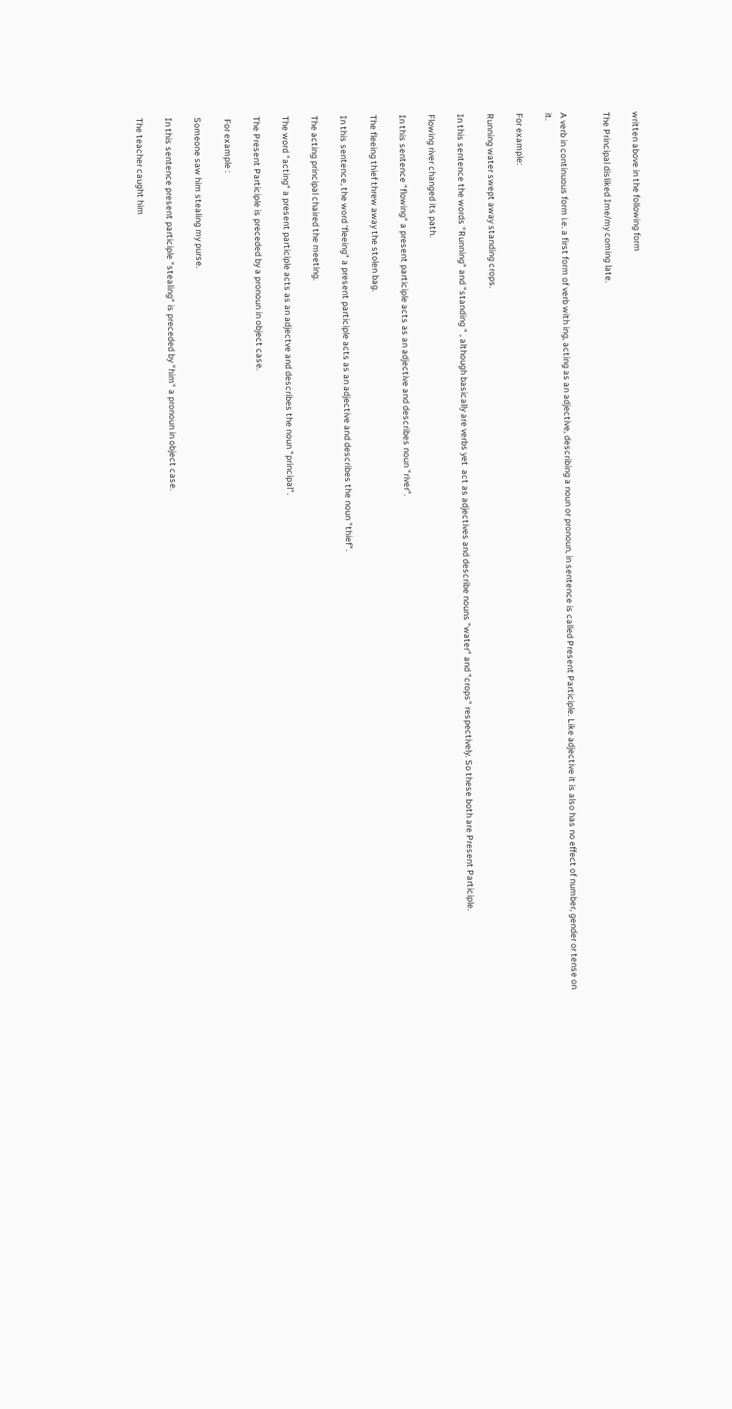written above in the following form

The Principal disliked Ime/my coming late.


A verb in continuous form i.e. a first form of verb with ing, acting as an adjective, describing a noun or pronoun, in sentence is called Present Participle. Like adjective it is also has no effect of number, gender or tense on it.

For example:

Running water swept away standing crops.

In this sentence the words "Running" and "standing " , although basically are verbs yet  act as adjectives and describe nouns "water" and "crops" respectively. So these both are Present Participle.

Flowing river changed its path.

In this sentence "flowing" a present participle acts as an adjective and describes noun "river".

The fleeing thief threw away the stolen bag.

In this sentence, the word 'fleeing" a present participle acts as an adjective and describes the noun "thief".

The acting principal chaired the meeting.

The word "acting" a present participle acts as an adjectve and describes the noun "principal".

The Present Participle is preceded by a pronoun in object case.

 For example :

Someone saw him stealing my purse.

In this sentence present participle "stealing" is preceded by "him" a pronoun in object case.

The teacher caught him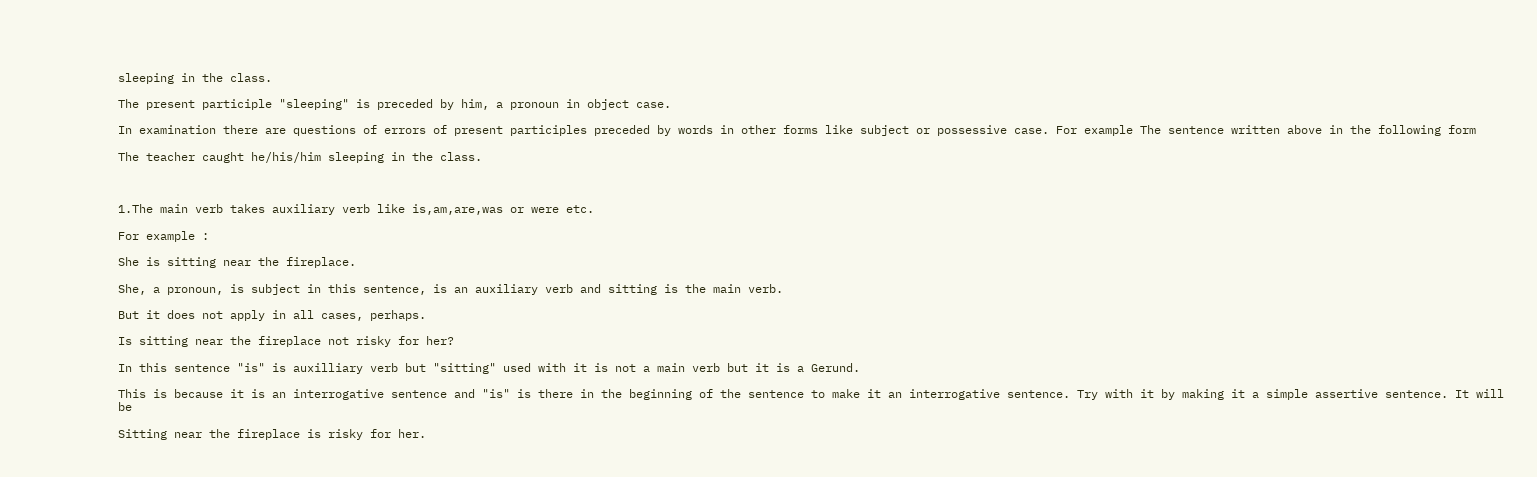sleeping in the class.

The present participle "sleeping" is preceded by him, a pronoun in object case.

In examination there are questions of errors of present participles preceded by words in other forms like subject or possessive case. For example The sentence written above in the following form

The teacher caught he/his/him sleeping in the class.



1.The main verb takes auxiliary verb like is,am,are,was or were etc.

For example :

She is sitting near the fireplace.

She, a pronoun, is subject in this sentence, is an auxiliary verb and sitting is the main verb.

But it does not apply in all cases, perhaps.

Is sitting near the fireplace not risky for her?

In this sentence "is" is auxilliary verb but "sitting" used with it is not a main verb but it is a Gerund.

This is because it is an interrogative sentence and "is" is there in the beginning of the sentence to make it an interrogative sentence. Try with it by making it a simple assertive sentence. It will be

Sitting near the fireplace is risky for her.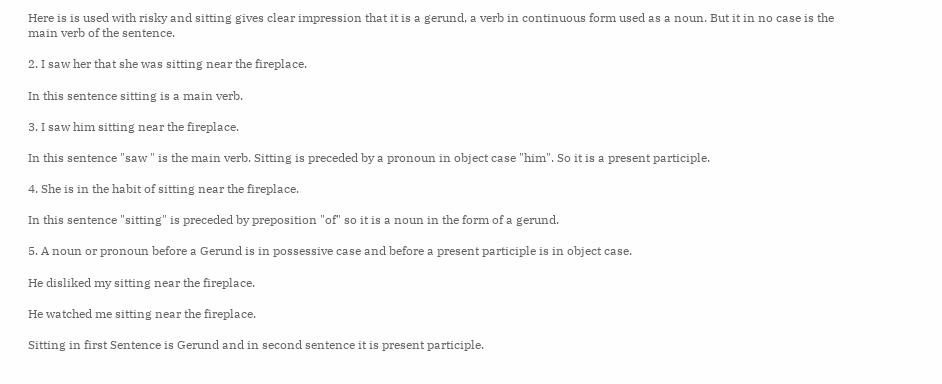Here is is used with risky and sitting gives clear impression that it is a gerund, a verb in continuous form used as a noun. But it in no case is the main verb of the sentence.

2. I saw her that she was sitting near the fireplace.

In this sentence sitting is a main verb.

3. I saw him sitting near the fireplace.

In this sentence "saw " is the main verb. Sitting is preceded by a pronoun in object case "him". So it is a present participle.

4. She is in the habit of sitting near the fireplace.

In this sentence "sitting" is preceded by preposition "of" so it is a noun in the form of a gerund.

5. A noun or pronoun before a Gerund is in possessive case and before a present participle is in object case.

He disliked my sitting near the fireplace.

He watched me sitting near the fireplace.

Sitting in first Sentence is Gerund and in second sentence it is present participle.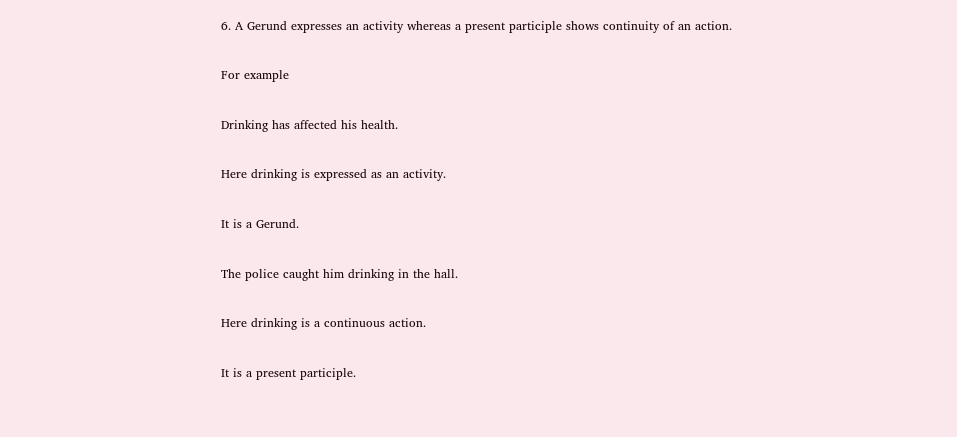6. A Gerund expresses an activity whereas a present participle shows continuity of an action.

For example

Drinking has affected his health.

Here drinking is expressed as an activity.

It is a Gerund.

The police caught him drinking in the hall.

Here drinking is a continuous action.

It is a present participle.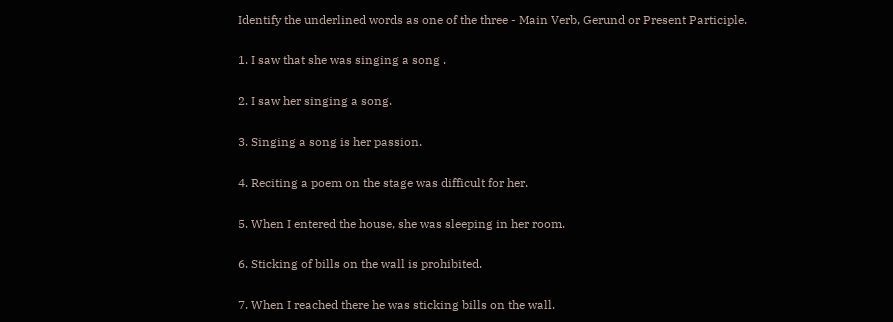Identify the underlined words as one of the three - Main Verb, Gerund or Present Participle.

1. I saw that she was singing a song .

2. I saw her singing a song.

3. Singing a song is her passion.

4. Reciting a poem on the stage was difficult for her.

5. When I entered the house, she was sleeping in her room.

6. Sticking of bills on the wall is prohibited.

7. When I reached there he was sticking bills on the wall.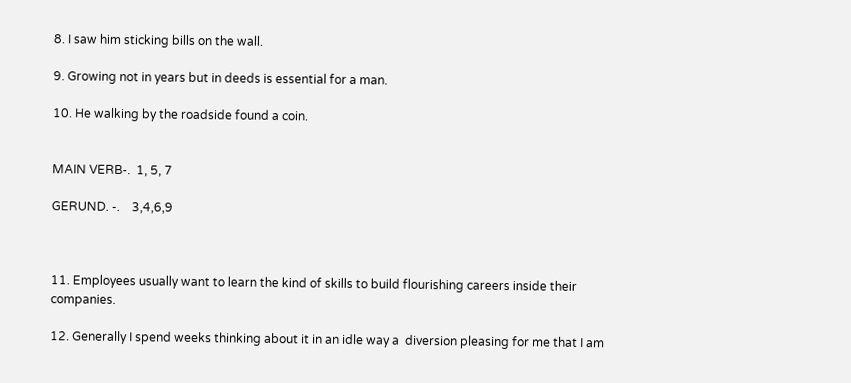8. I saw him sticking bills on the wall.

9. Growing not in years but in deeds is essential for a man.

10. He walking by the roadside found a coin.


MAIN VERB-.  1, 5, 7

GERUND. -.    3,4,6,9



11. Employees usually want to learn the kind of skills to build flourishing careers inside their companies.

12. Generally I spend weeks thinking about it in an idle way a  diversion pleasing for me that I am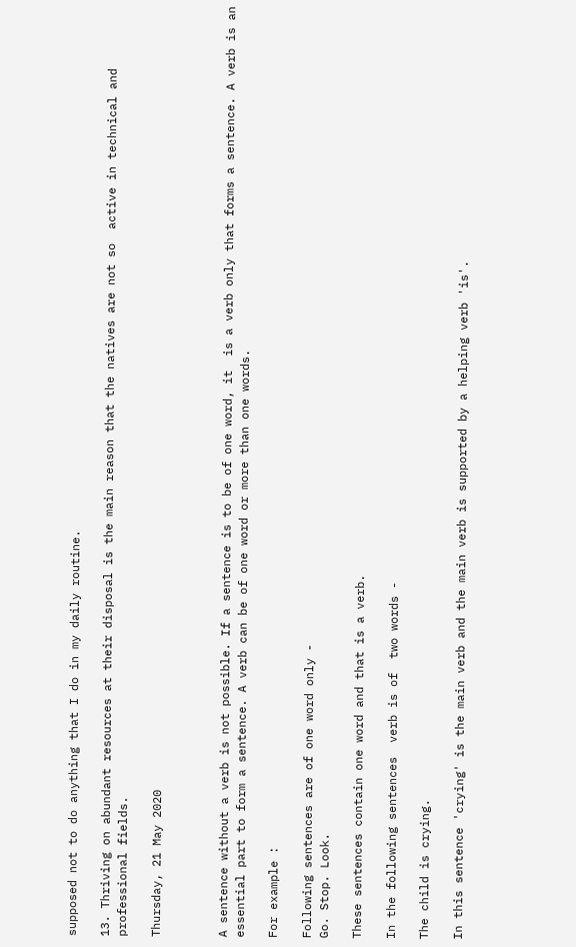supposed not to do anything that I do in my daily routine.

13. Thriving on abundant resources at their disposal is the main reason that the natives are not so  active in technical and professional fields.

Thursday, 21 May 2020



A sentence without a verb is not possible. If a sentence is to be of one word, it  is a verb only that forms a sentence. A verb is an essential part to form a sentence. A verb can be of one word or more than one words.

For example :

Following sentences are of one word only -
Go. Stop. Look.

These sentences contain one word and that is a verb.

In the following sentences  verb is of  two words -

The child is crying.

In this sentence 'crying' is the main verb and the main verb is supported by a helping verb 'is'.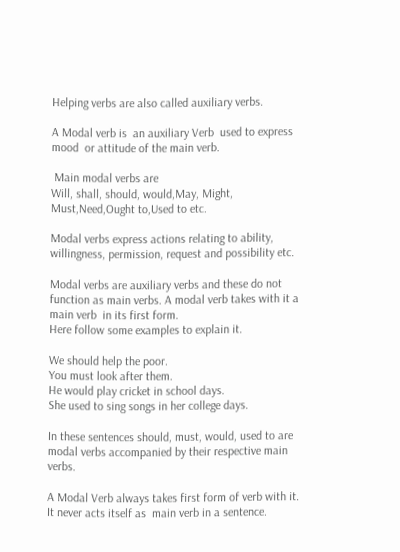Helping verbs are also called auxiliary verbs.

A Modal verb is  an auxiliary Verb  used to express  mood  or attitude of the main verb.

 Main modal verbs are
Will, shall, should, would,May, Might, Must,Need,Ought to,Used to etc.

Modal verbs express actions relating to ability, willingness, permission, request and possibility etc.

Modal verbs are auxiliary verbs and these do not function as main verbs. A modal verb takes with it a main verb  in its first form.
Here follow some examples to explain it.

We should help the poor.
You must look after them.
He would play cricket in school days.
She used to sing songs in her college days.

In these sentences should, must, would, used to are modal verbs accompanied by their respective main verbs.

A Modal Verb always takes first form of verb with it. It never acts itself as  main verb in a sentence.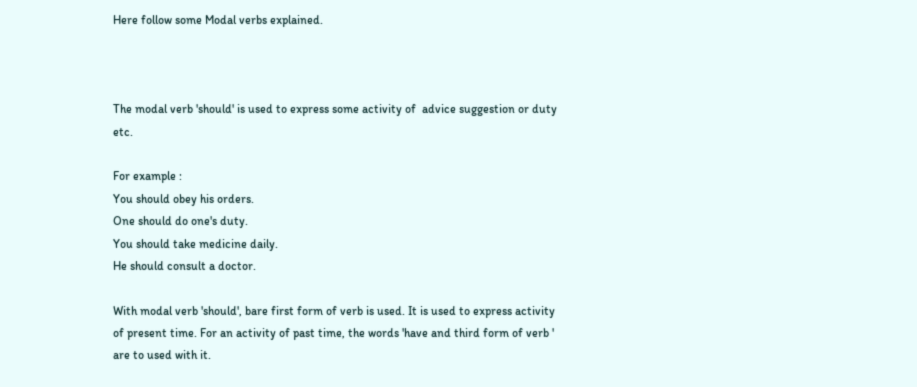Here follow some Modal verbs explained.



The modal verb 'should' is used to express some activity of  advice suggestion or duty etc.

For example :
You should obey his orders.
One should do one's duty.
You should take medicine daily.
He should consult a doctor.

With modal verb 'should', bare first form of verb is used. It is used to express activity of present time. For an activity of past time, the words 'have and third form of verb ' are to used with it.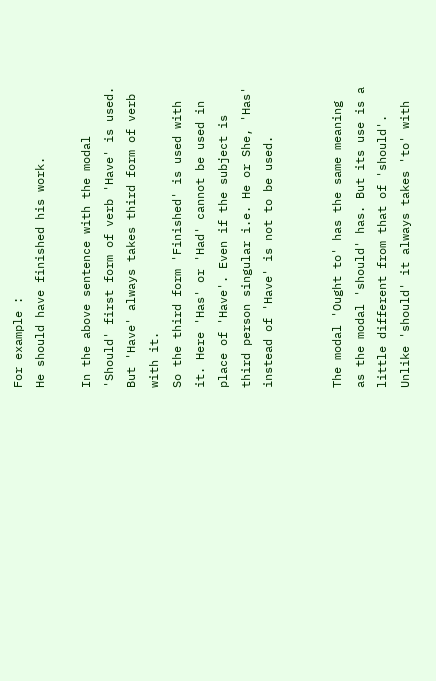For example :
He should have finished his work.

In the above sentence with the modal 'Should' first form of verb 'Have' is used. But 'Have' always takes third form of verb with it.
So the third form 'Finished' is used with it. Here 'Has' or 'Had' cannot be used in place of 'Have'. Even if the subject is third person singular i.e. He or She, 'Has' instead of 'Have' is not to be used.


The modal 'Ought to' has the same meaning as the modal 'should' has. But its use is a little different from that of 'should'. Unlike 'should' it always takes 'to' with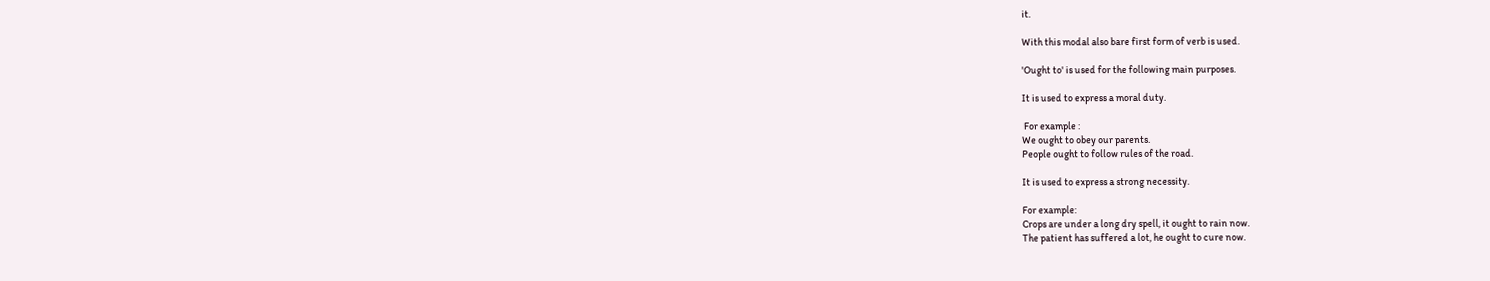it.

With this modal also bare first form of verb is used.

'Ought to' is used for the following main purposes.

It is used to express a moral duty.

 For example :
We ought to obey our parents.
People ought to follow rules of the road.

It is used to express a strong necessity.

For example:
Crops are under a long dry spell, it ought to rain now.
The patient has suffered a lot, he ought to cure now.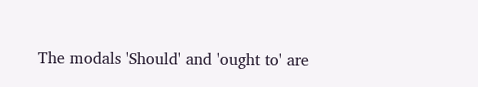The modals 'Should' and 'ought to' are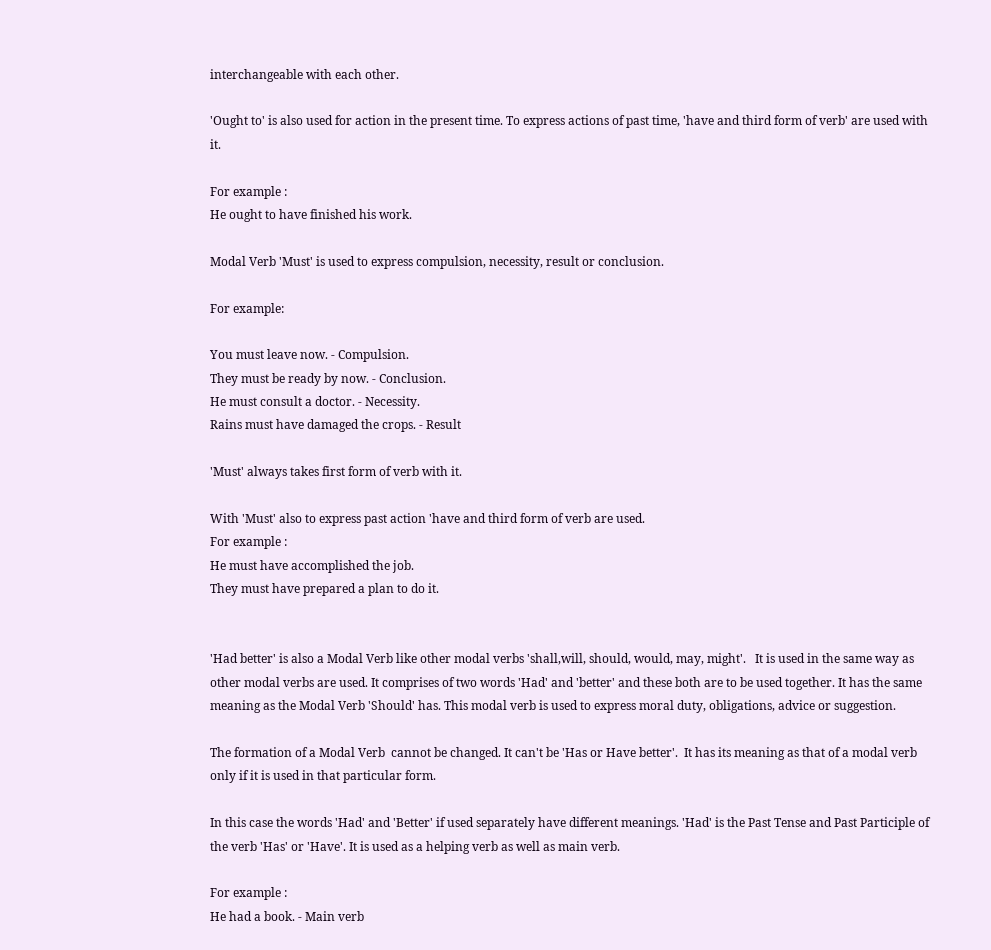interchangeable with each other.

'Ought to' is also used for action in the present time. To express actions of past time, 'have and third form of verb' are used with it.

For example :
He ought to have finished his work.

Modal Verb 'Must' is used to express compulsion, necessity, result or conclusion.

For example:

You must leave now. - Compulsion.
They must be ready by now. - Conclusion.
He must consult a doctor. - Necessity.
Rains must have damaged the crops. - Result

'Must' always takes first form of verb with it.

With 'Must' also to express past action 'have and third form of verb are used.
For example :
He must have accomplished the job.
They must have prepared a plan to do it.


'Had better' is also a Modal Verb like other modal verbs 'shall,will, should, would, may, might'.   It is used in the same way as other modal verbs are used. It comprises of two words 'Had' and 'better' and these both are to be used together. It has the same meaning as the Modal Verb 'Should' has. This modal verb is used to express moral duty, obligations, advice or suggestion.

The formation of a Modal Verb  cannot be changed. It can't be 'Has or Have better'.  It has its meaning as that of a modal verb only if it is used in that particular form.

In this case the words 'Had' and 'Better' if used separately have different meanings. 'Had' is the Past Tense and Past Participle of the verb 'Has' or 'Have'. It is used as a helping verb as well as main verb.

For example :
He had a book. - Main verb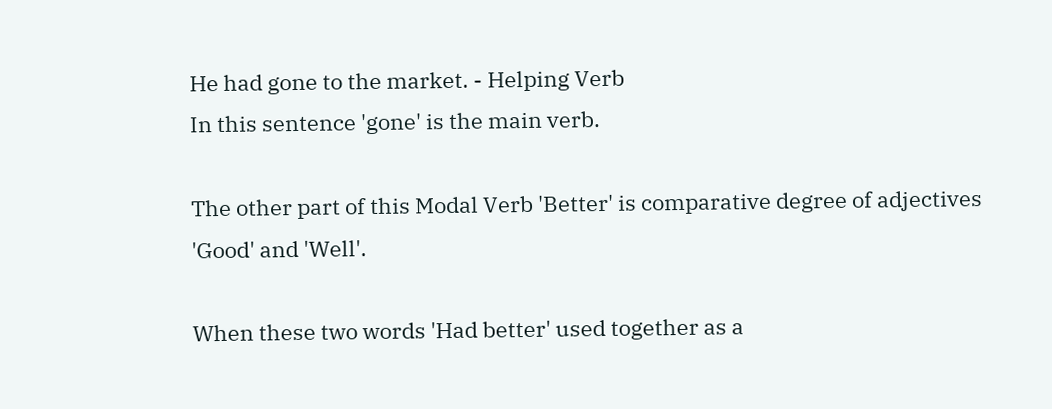He had gone to the market. - Helping Verb
In this sentence 'gone' is the main verb.

The other part of this Modal Verb 'Better' is comparative degree of adjectives 'Good' and 'Well'.

When these two words 'Had better' used together as a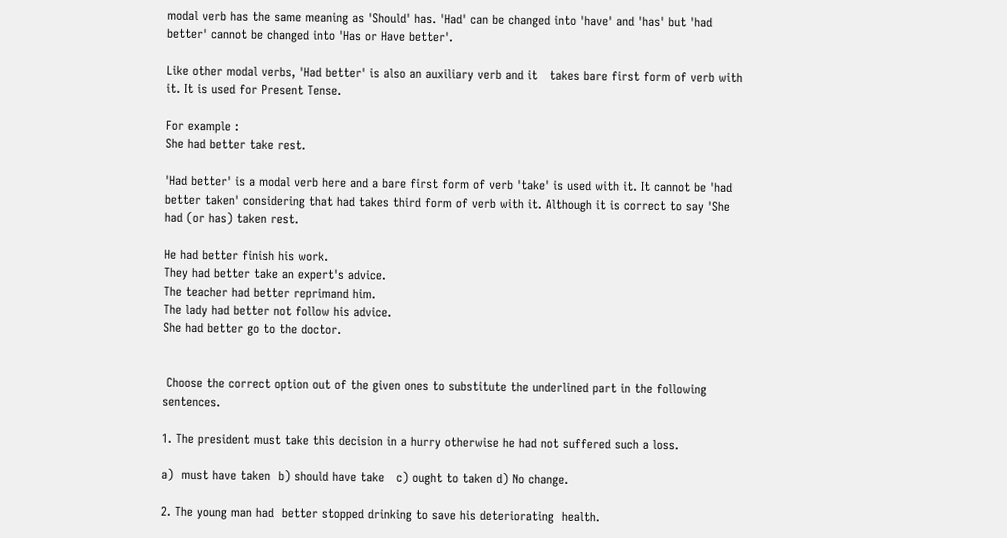modal verb has the same meaning as 'Should' has. 'Had' can be changed into 'have' and 'has' but 'had better' cannot be changed into 'Has or Have better'.

Like other modal verbs, 'Had better' is also an auxiliary verb and it   takes bare first form of verb with it. It is used for Present Tense.

For example :
She had better take rest.

'Had better' is a modal verb here and a bare first form of verb 'take' is used with it. It cannot be 'had better taken' considering that had takes third form of verb with it. Although it is correct to say 'She had (or has) taken rest.

He had better finish his work.
They had better take an expert's advice.
The teacher had better reprimand him.
The lady had better not follow his advice.
She had better go to the doctor.


 Choose the correct option out of the given ones to substitute the underlined part in the following sentences.

1. The president must take this decision in a hurry otherwise he had not suffered such a loss.

a)  must have taken  b) should have take   c) ought to taken d) No change.

2. The young man had  better stopped drinking to save his deteriorating  health.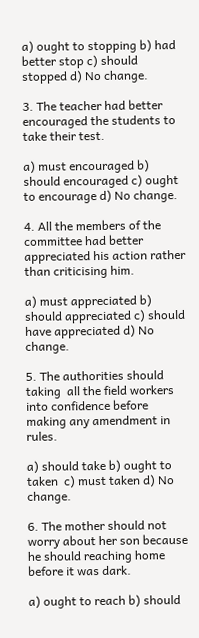a) ought to stopping b) had better stop c) should stopped d) No change.

3. The teacher had better encouraged the students to take their test.

a) must encouraged b) should encouraged c) ought to encourage d) No change.

4. All the members of the committee had better appreciated his action rather than criticising him.

a) must appreciated b) should appreciated c) should have appreciated d) No change.

5. The authorities should taking  all the field workers into confidence before making any amendment in rules.

a) should take b) ought to taken  c) must taken d) No change.

6. The mother should not worry about her son because he should reaching home before it was dark.

a) ought to reach b) should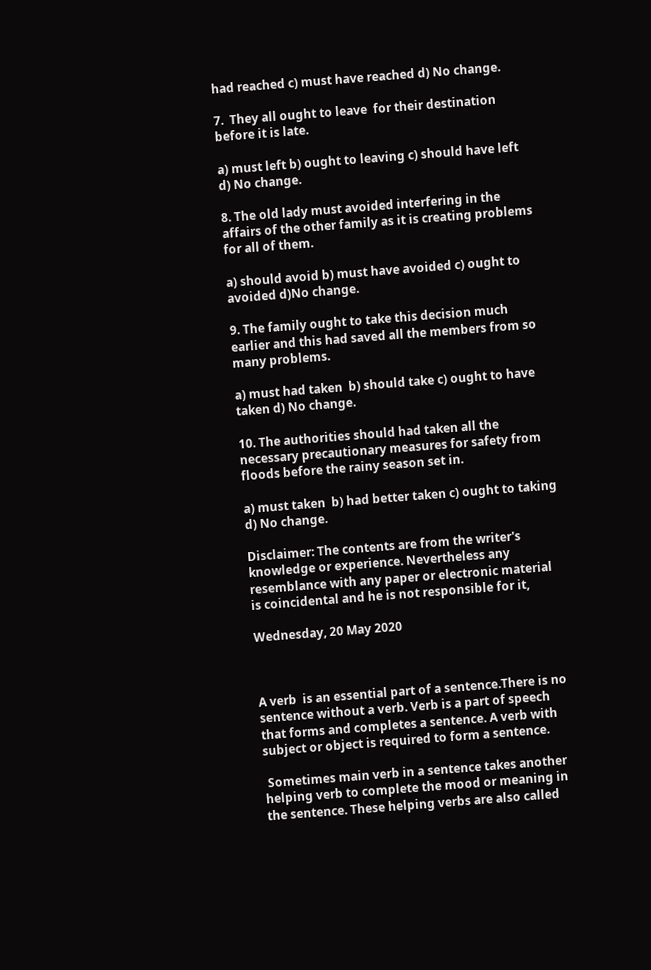had reached c) must have reached d) No change.

7.  They all ought to leave  for their destination before it is late.

a) must left b) ought to leaving c) should have left d) No change.

8. The old lady must avoided interfering in the affairs of the other family as it is creating problems for all of them.

a) should avoid b) must have avoided c) ought to avoided d)No change.

9. The family ought to take this decision much earlier and this had saved all the members from so many problems.

a) must had taken  b) should take c) ought to have taken d) No change.

10. The authorities should had taken all the necessary precautionary measures for safety from floods before the rainy season set in.

a) must taken  b) had better taken c) ought to taking  d) No change.

Disclaimer: The contents are from the writer's knowledge or experience. Nevertheless any resemblance with any paper or electronic material is coincidental and he is not responsible for it,

Wednesday, 20 May 2020



A verb  is an essential part of a sentence.There is no sentence without a verb. Verb is a part of speech that forms and completes a sentence. A verb with subject or object is required to form a sentence.

 Sometimes main verb in a sentence takes another helping verb to complete the mood or meaning in the sentence. These helping verbs are also called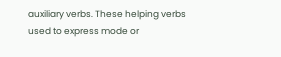auxiliary verbs. These helping verbs used to express mode or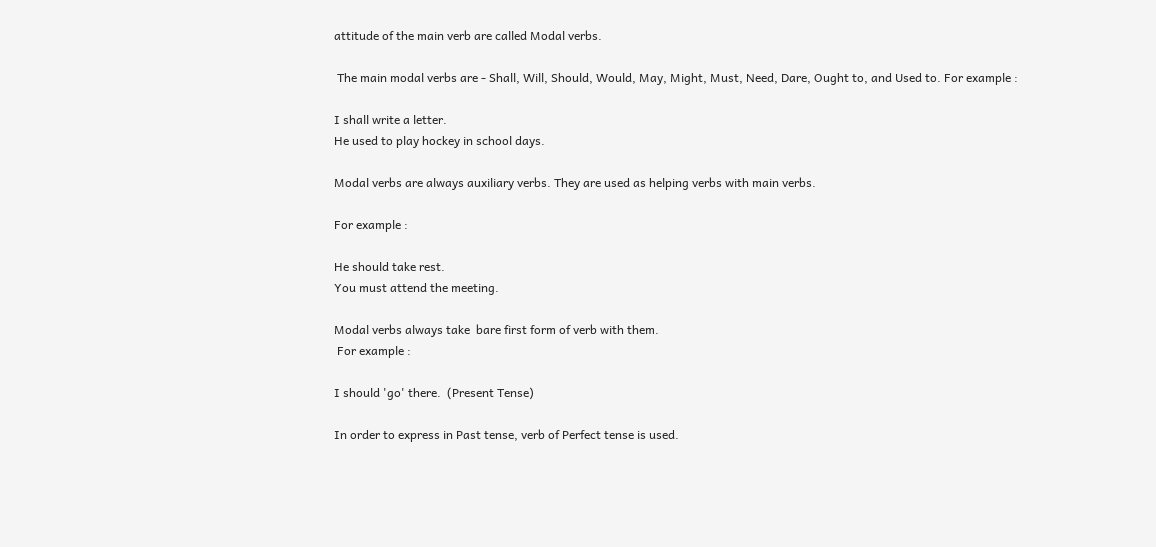attitude of the main verb are called Modal verbs.

 The main modal verbs are - Shall, Will, Should, Would, May, Might, Must, Need, Dare, Ought to, and Used to. For example :

I shall write a letter.
He used to play hockey in school days.

Modal verbs are always auxiliary verbs. They are used as helping verbs with main verbs.

For example :

He should take rest.
You must attend the meeting.

Modal verbs always take  bare first form of verb with them.
 For example :

I should 'go' there.  (Present Tense)

In order to express in Past tense, verb of Perfect tense is used.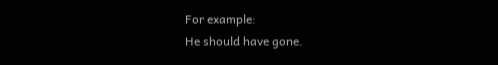For example:
He should have gone.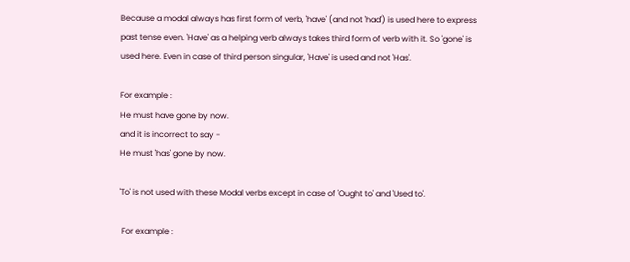Because a modal always has first form of verb, 'have' (and not 'had') is used here to express past tense even. 'Have' as a helping verb always takes third form of verb with it. So 'gone' is used here. Even in case of third person singular, 'Have' is used and not 'Has'.

For example :
He must have gone by now.
and it is incorrect to say -
He must 'has' gone by now.

'To' is not used with these Modal verbs except in case of 'Ought to' and 'Used to'.

 For example :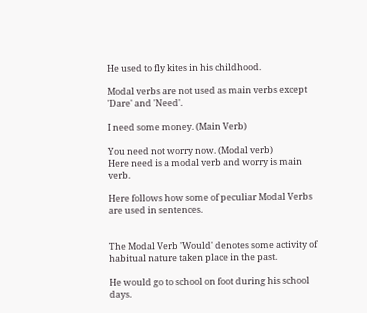He used to fly kites in his childhood.

Modal verbs are not used as main verbs except 'Dare' and 'Need'.

I need some money. (Main Verb)

You need not worry now. (Modal verb)
Here need is a modal verb and worry is main verb.

Here follows how some of peculiar Modal Verbs are used in sentences.


The Modal Verb 'Would' denotes some activity of habitual nature taken place in the past.

He would go to school on foot during his school days.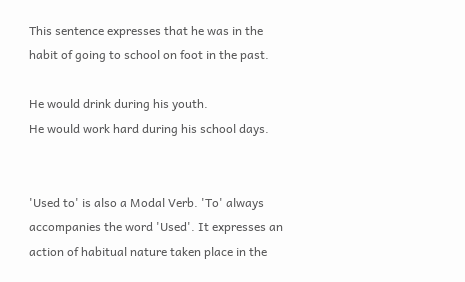This sentence expresses that he was in the habit of going to school on foot in the past.

He would drink during his youth.
He would work hard during his school days.


'Used to' is also a Modal Verb. 'To' always accompanies the word 'Used'. It expresses an action of habitual nature taken place in the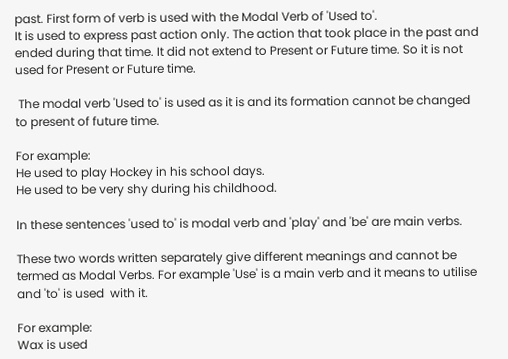past. First form of verb is used with the Modal Verb of 'Used to'.
It is used to express past action only. The action that took place in the past and ended during that time. It did not extend to Present or Future time. So it is not used for Present or Future time.

 The modal verb 'Used to' is used as it is and its formation cannot be changed to present of future time.

For example:
He used to play Hockey in his school days.
He used to be very shy during his childhood.

In these sentences 'used to' is modal verb and 'play' and 'be' are main verbs.

These two words written separately give different meanings and cannot be termed as Modal Verbs. For example 'Use' is a main verb and it means to utilise and 'to' is used  with it.

For example:
Wax is used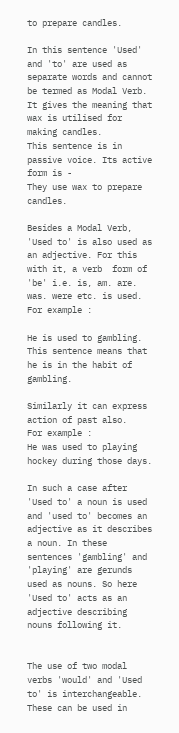to prepare candles.

In this sentence 'Used' and 'to' are used as separate words and cannot be termed as Modal Verb. It gives the meaning that wax is utilised for making candles.
This sentence is in passive voice. Its active form is -
They use wax to prepare candles.

Besides a Modal Verb, 'Used to' is also used as an adjective. For this with it, a verb  form of 'be' i.e. is, am. are. was. were etc. is used.
For example :

He is used to gambling.
This sentence means that he is in the habit of gambling.

Similarly it can express action of past also.
For example :
He was used to playing hockey during those days.

In such a case after 'Used to' a noun is used and 'used to' becomes an adjective as it describes a noun. In these sentences 'gambling' and 'playing' are gerunds used as nouns. So here 'Used to' acts as an adjective describing nouns following it.


The use of two modal verbs 'would' and 'Used to' is interchangeable. These can be used in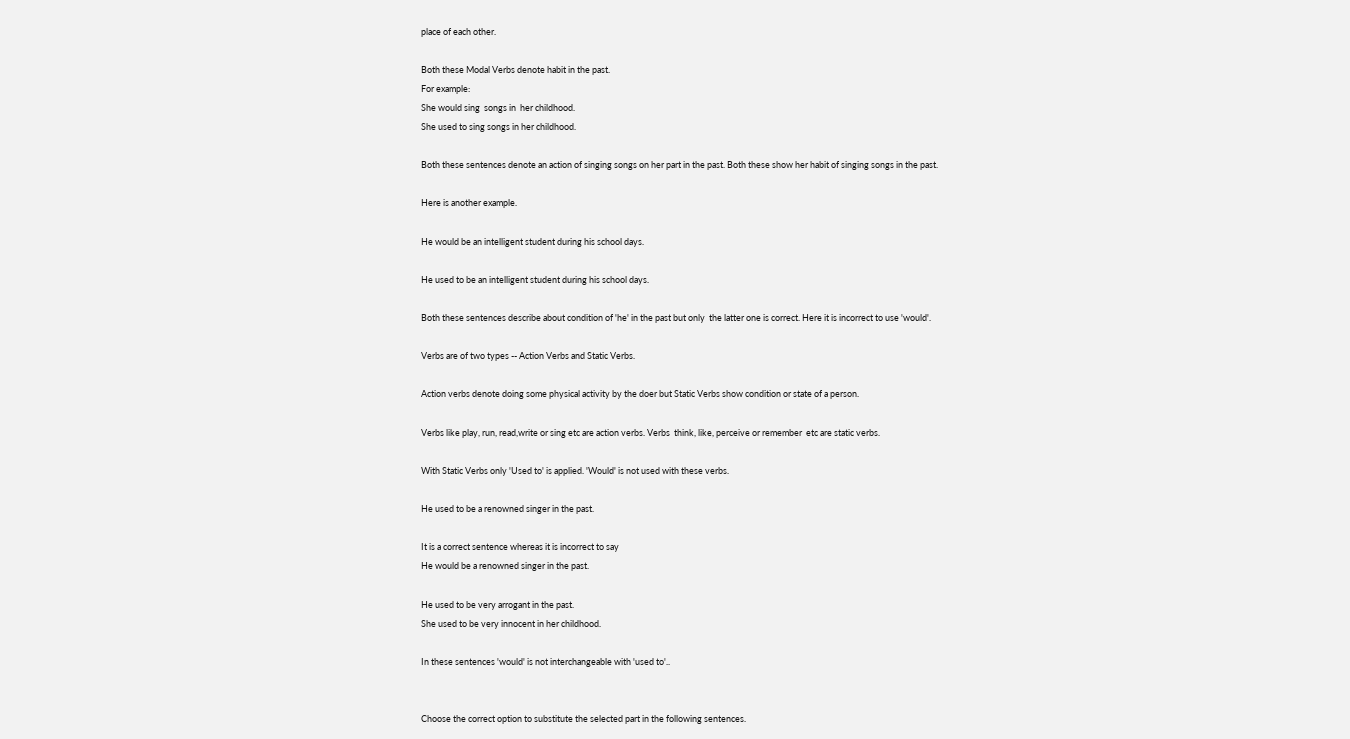place of each other.

Both these Modal Verbs denote habit in the past.
For example:
She would sing  songs in  her childhood.
She used to sing songs in her childhood.

Both these sentences denote an action of singing songs on her part in the past. Both these show her habit of singing songs in the past.

Here is another example.

He would be an intelligent student during his school days.

He used to be an intelligent student during his school days.

Both these sentences describe about condition of 'he' in the past but only  the latter one is correct. Here it is incorrect to use 'would'.

Verbs are of two types -- Action Verbs and Static Verbs.

Action verbs denote doing some physical activity by the doer but Static Verbs show condition or state of a person.

Verbs like play, run, read,write or sing etc are action verbs. Verbs  think, like, perceive or remember  etc are static verbs.

With Static Verbs only 'Used to' is applied. 'Would' is not used with these verbs.

He used to be a renowned singer in the past.

It is a correct sentence whereas it is incorrect to say
He would be a renowned singer in the past.

He used to be very arrogant in the past.
She used to be very innocent in her childhood.

In these sentences 'would' is not interchangeable with 'used to'..


Choose the correct option to substitute the selected part in the following sentences.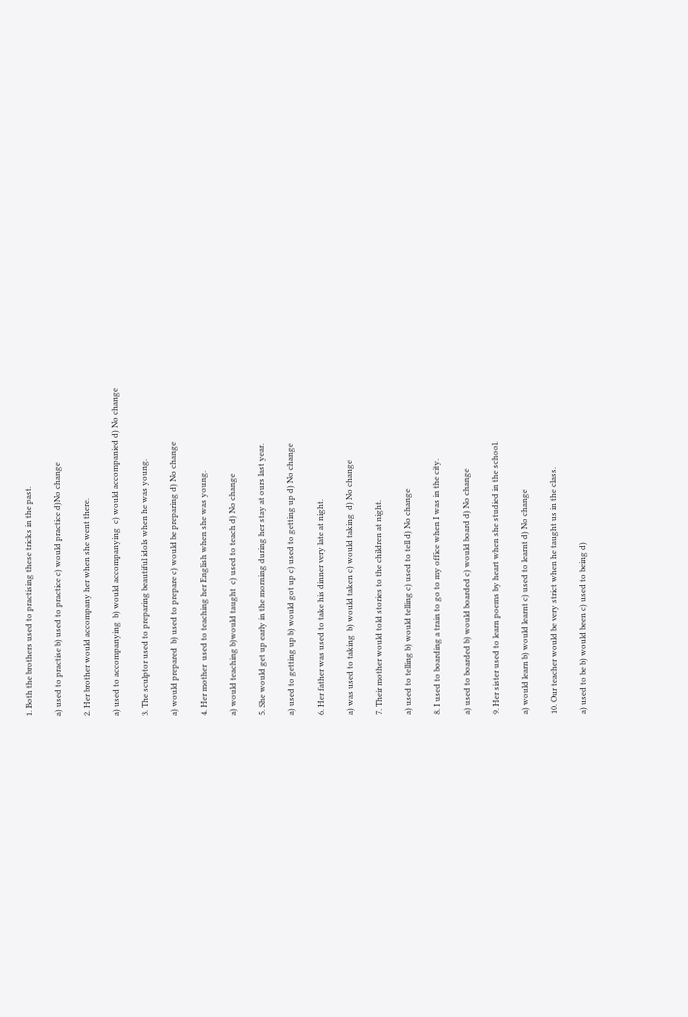1. Both the brothers used to practising these tricks in the past.

a) used to practise b) used to practice c) would practice d)No change

2. Her brother would accompany her when she went there.

a) used to accompanying  b) would accompanying  c) would accompanied d) No change

3. The sculptor used to preparing beautiful idols when he was young.

a) would prepared  b) used to prepare c) would be preparing d) No change

4. Her mother  used to teaching her English when she was young.

a) would teaching b)would taught  c) used to teach d) No change

5. She would get up early in the morning during her stay at ours last year.

a) used to getting up b) would got up c) used to getting up d) No change

6. Her father was used to take his dinner very late at night.

a) was used to taking  b) would taken c) would taking  d) No change

7. Their mother would told stories to the children at night.

a) used to telling b) would telling c) used to tell d) No change

8. I used to boarding a train to go to my office when I was in the city.

a) used to boarded b) would boarded c) would board d) No change

9. Her sister used to learn poems by heart when she studied in the school.

a) would learn b) would learnt c) used to learnt d) No change

10. Our teacher would be very strict when he taught us in the class.

a) used to be b) would been c) used to being d)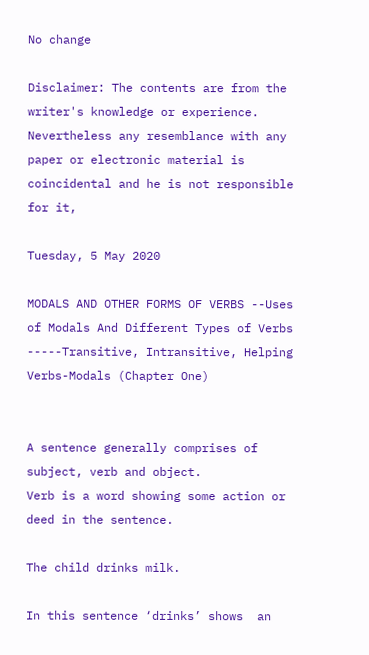No change

Disclaimer: The contents are from the writer's knowledge or experience. Nevertheless any resemblance with any paper or electronic material is coincidental and he is not responsible for it,

Tuesday, 5 May 2020

MODALS AND OTHER FORMS OF VERBS --Uses of Modals And Different Types of Verbs -----Transitive, Intransitive, Helping Verbs-Modals (Chapter One)


A sentence generally comprises of subject, verb and object.
Verb is a word showing some action or deed in the sentence.

The child drinks milk.

In this sentence ‘drinks’ shows  an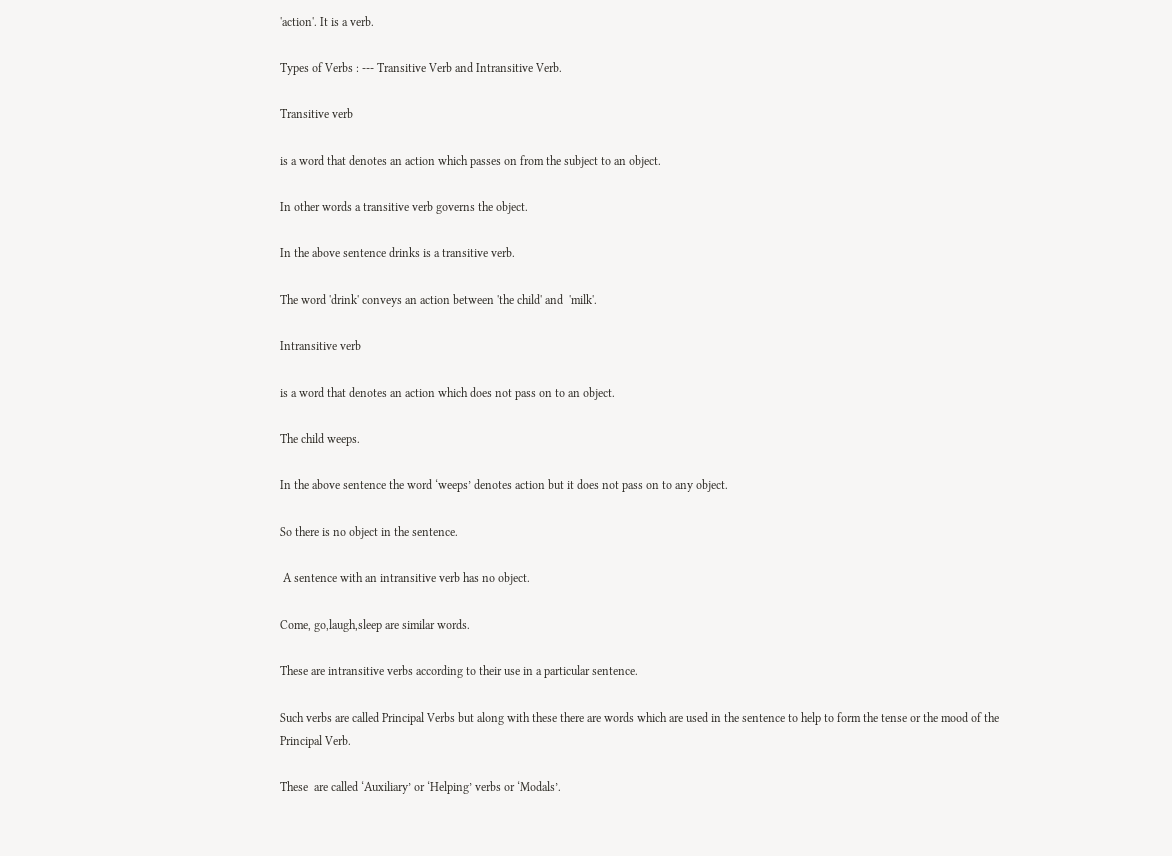'action'. It is a verb.

Types of Verbs : --- Transitive Verb and Intransitive Verb.

Transitive verb

is a word that denotes an action which passes on from the subject to an object.

In other words a transitive verb governs the object.

In the above sentence drinks is a transitive verb.

The word 'drink' conveys an action between 'the child' and  'milk'.

Intransitive verb

is a word that denotes an action which does not pass on to an object.

The child weeps.

In the above sentence the word ‘weeps’ denotes action but it does not pass on to any object.

So there is no object in the sentence.

 A sentence with an intransitive verb has no object.

Come, go,laugh,sleep are similar words.

These are intransitive verbs according to their use in a particular sentence.

Such verbs are called Principal Verbs but along with these there are words which are used in the sentence to help to form the tense or the mood of the Principal Verb.

These  are called ‘Auxiliary’ or ‘Helping’ verbs or ‘Modals’.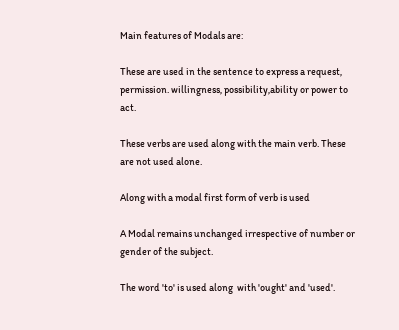Main features of Modals are:

These are used in the sentence to express a request, permission. willingness, possibility,ability or power to act.

These verbs are used along with the main verb. These are not used alone.

Along with a modal first form of verb is used

A Modal remains unchanged irrespective of number or gender of the subject.

The word 'to' is used along  with 'ought' and 'used'.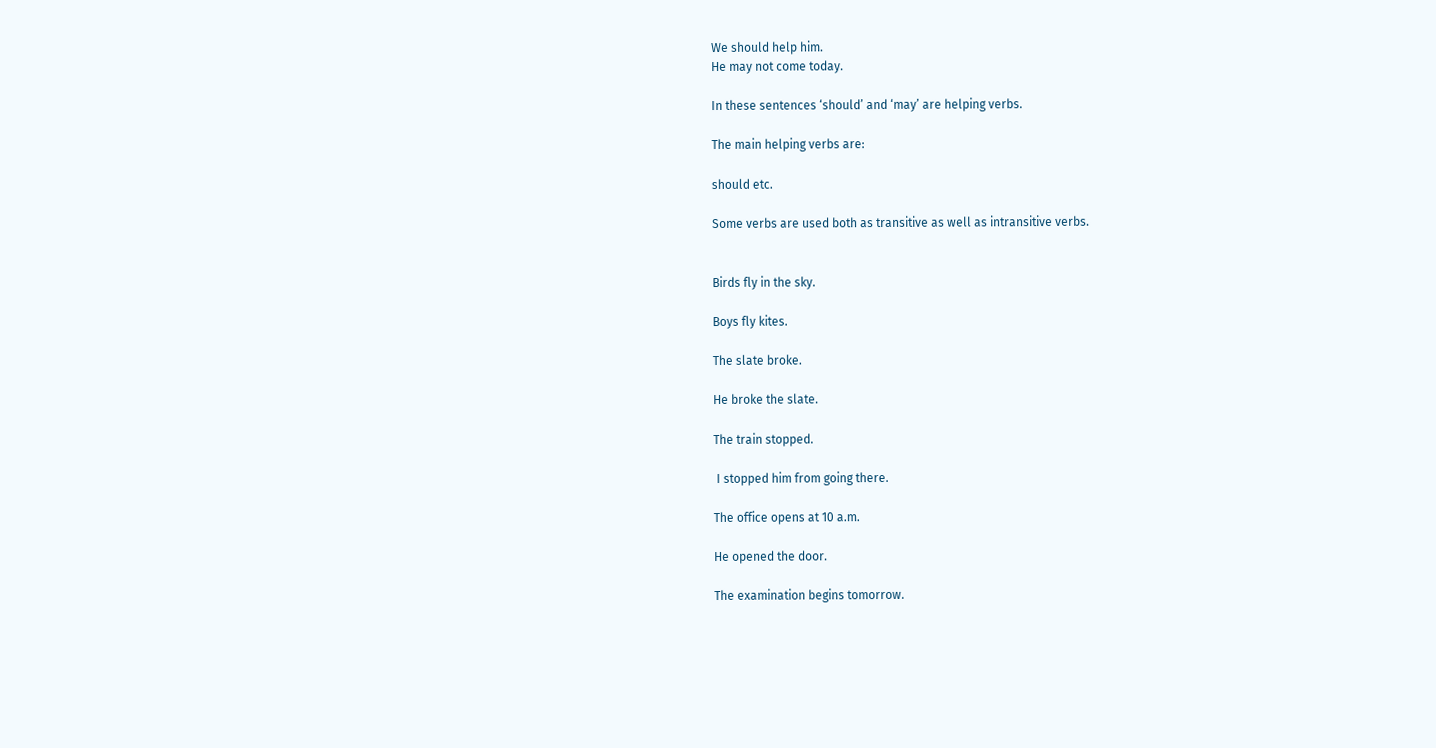We should help him.
He may not come today.

In these sentences ‘should’ and ‘may’ are helping verbs.

The main helping verbs are:

should etc.

Some verbs are used both as transitive as well as intransitive verbs.


Birds fly in the sky.

Boys fly kites.

The slate broke.

He broke the slate.

The train stopped.

 I stopped him from going there.

The office opens at 10 a.m.

He opened the door.

The examination begins tomorrow.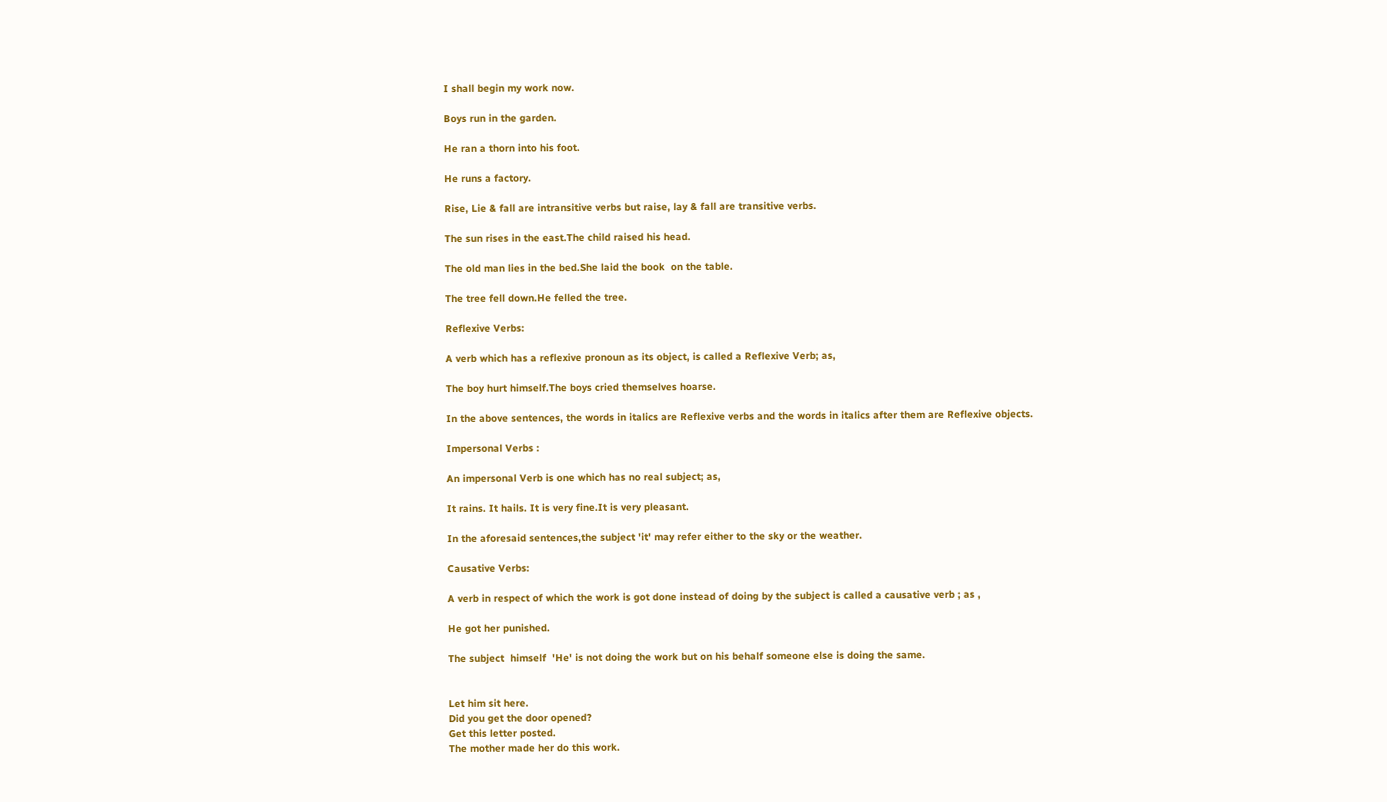I shall begin my work now.

Boys run in the garden.

He ran a thorn into his foot.

He runs a factory.

Rise, Lie & fall are intransitive verbs but raise, lay & fall are transitive verbs.

The sun rises in the east.The child raised his head.

The old man lies in the bed.She laid the book  on the table.

The tree fell down.He felled the tree.

Reflexive Verbs:

A verb which has a reflexive pronoun as its object, is called a Reflexive Verb; as,

The boy hurt himself.The boys cried themselves hoarse.

In the above sentences, the words in italics are Reflexive verbs and the words in italics after them are Reflexive objects.

Impersonal Verbs :

An impersonal Verb is one which has no real subject; as,

It rains. It hails. It is very fine.It is very pleasant.

In the aforesaid sentences,the subject 'it' may refer either to the sky or the weather.

Causative Verbs:

A verb in respect of which the work is got done instead of doing by the subject is called a causative verb ; as ,

He got her punished.

The subject  himself  'He' is not doing the work but on his behalf someone else is doing the same.


Let him sit here.
Did you get the door opened?
Get this letter posted.
The mother made her do this work.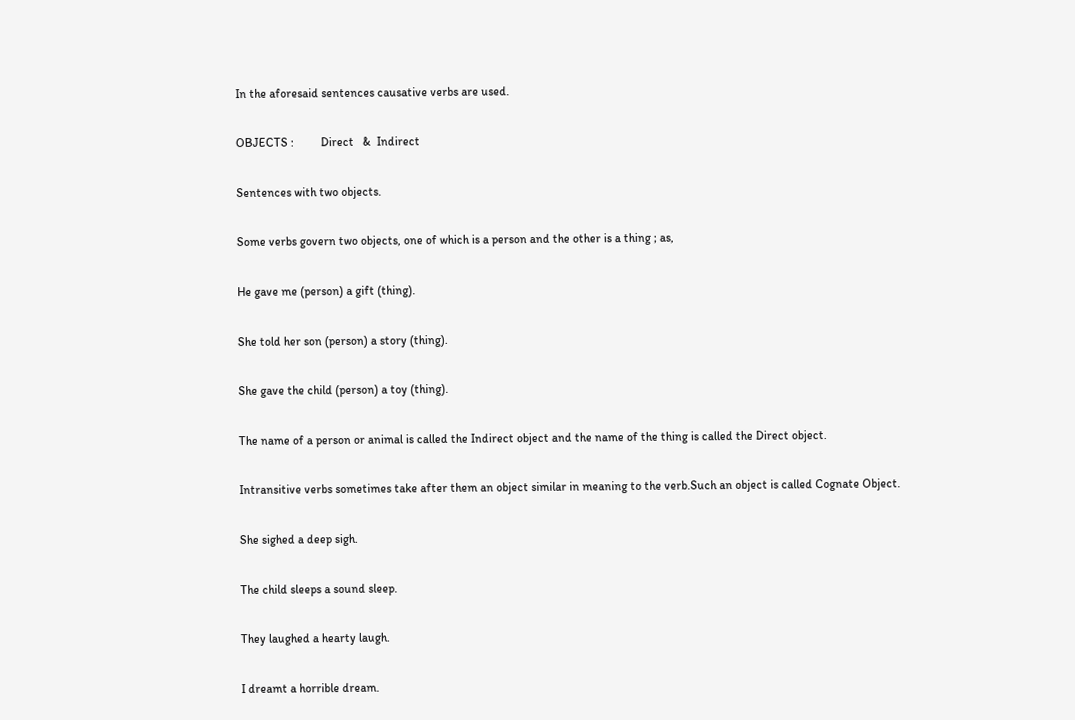In the aforesaid sentences causative verbs are used.

OBJECTS :         Direct   &  Indirect

Sentences with two objects.

Some verbs govern two objects, one of which is a person and the other is a thing ; as,

He gave me (person) a gift (thing).

She told her son (person) a story (thing).

She gave the child (person) a toy (thing).

The name of a person or animal is called the Indirect object and the name of the thing is called the Direct object.

Intransitive verbs sometimes take after them an object similar in meaning to the verb.Such an object is called Cognate Object.

She sighed a deep sigh.

The child sleeps a sound sleep.

They laughed a hearty laugh.

I dreamt a horrible dream.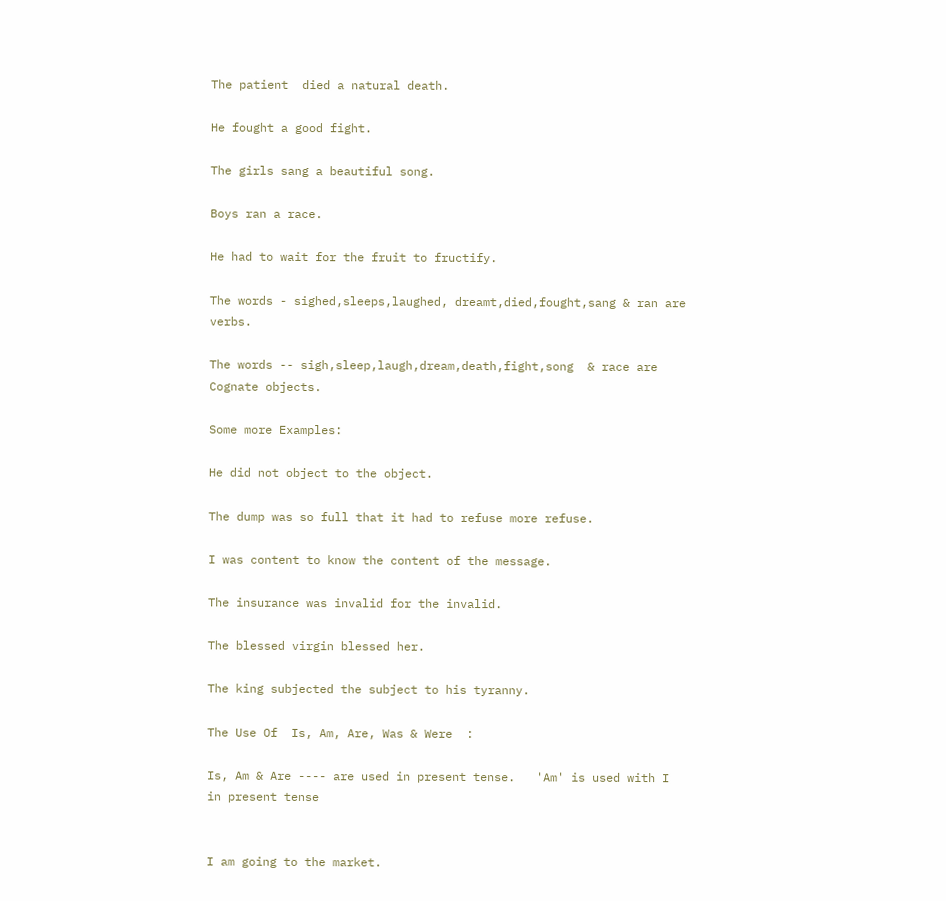The patient  died a natural death.

He fought a good fight.

The girls sang a beautiful song.

Boys ran a race.

He had to wait for the fruit to fructify.

The words - sighed,sleeps,laughed, dreamt,died,fought,sang & ran are verbs.

The words -- sigh,sleep,laugh,dream,death,fight,song  & race are Cognate objects.

Some more Examples:

He did not object to the object.

The dump was so full that it had to refuse more refuse.

I was content to know the content of the message.

The insurance was invalid for the invalid.

The blessed virgin blessed her.

The king subjected the subject to his tyranny.

The Use Of  Is, Am, Are, Was & Were  :

Is, Am & Are ---- are used in present tense.   'Am' is used with I in present tense


I am going to the market.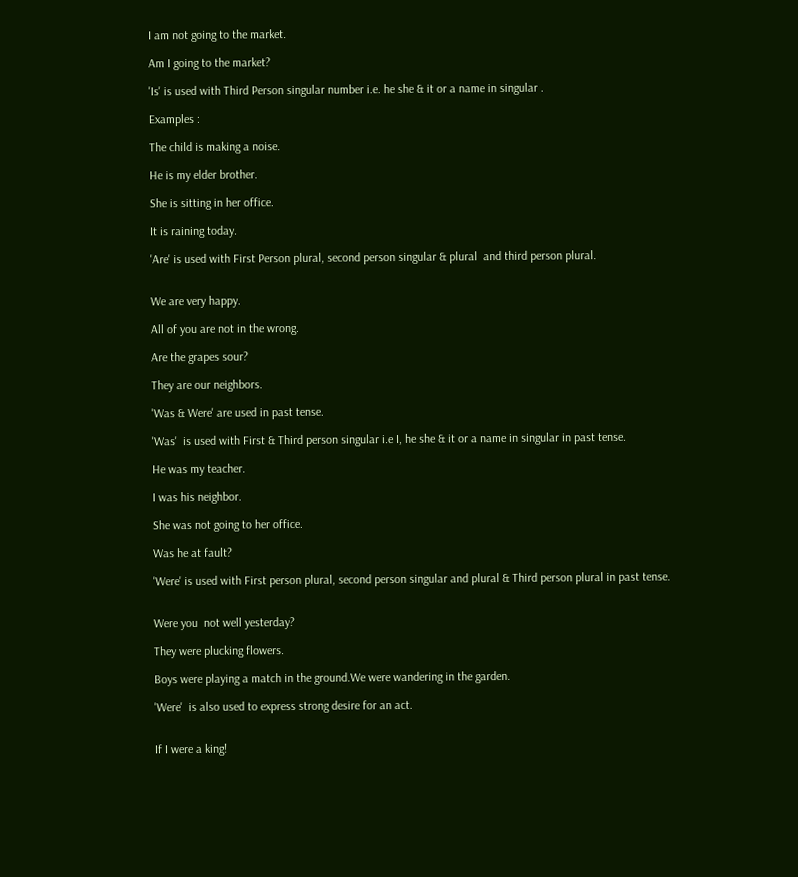I am not going to the market.

Am I going to the market?

'Is' is used with Third Person singular number i.e. he she & it or a name in singular .

Examples :

The child is making a noise.

He is my elder brother.

She is sitting in her office.

It is raining today.

'Are' is used with First Person plural, second person singular & plural  and third person plural.


We are very happy.

All of you are not in the wrong.

Are the grapes sour?

They are our neighbors.

'Was & Were' are used in past tense.

'Was'  is used with First & Third person singular i.e I, he she & it or a name in singular in past tense.

He was my teacher.

I was his neighbor.

She was not going to her office.

Was he at fault?

'Were' is used with First person plural, second person singular and plural & Third person plural in past tense.


Were you  not well yesterday?

They were plucking flowers.

Boys were playing a match in the ground.We were wandering in the garden.

'Were'  is also used to express strong desire for an act.


If I were a king!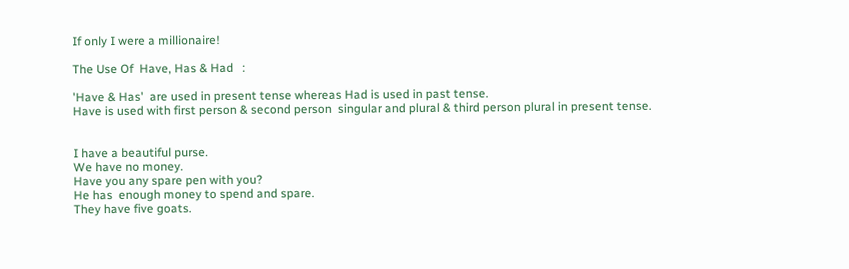If only I were a millionaire!

The Use Of  Have, Has & Had   :

'Have & Has'  are used in present tense whereas Had is used in past tense.
Have is used with first person & second person  singular and plural & third person plural in present tense.


I have a beautiful purse.
We have no money.
Have you any spare pen with you?
He has  enough money to spend and spare.
They have five goats.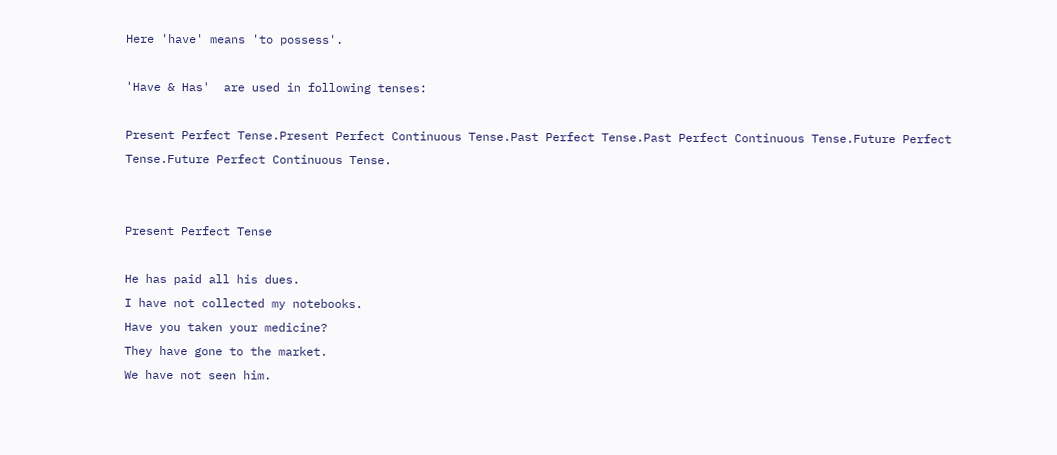Here 'have' means 'to possess'.

'Have & Has'  are used in following tenses:

Present Perfect Tense.Present Perfect Continuous Tense.Past Perfect Tense.Past Perfect Continuous Tense.Future Perfect Tense.Future Perfect Continuous Tense.


Present Perfect Tense

He has paid all his dues.
I have not collected my notebooks.
Have you taken your medicine?
They have gone to the market.
We have not seen him.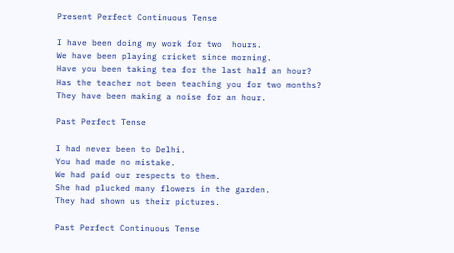Present Perfect Continuous Tense

I have been doing my work for two  hours.
We have been playing cricket since morning.
Have you been taking tea for the last half an hour?
Has the teacher not been teaching you for two months?
They have been making a noise for an hour.

Past Perfect Tense

I had never been to Delhi.
You had made no mistake.
We had paid our respects to them.
She had plucked many flowers in the garden.
They had shown us their pictures.

Past Perfect Continuous Tense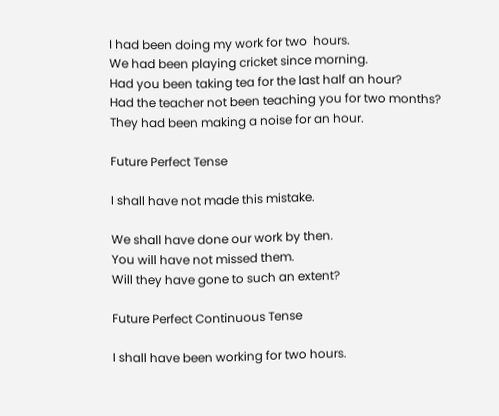I had been doing my work for two  hours.
We had been playing cricket since morning.
Had you been taking tea for the last half an hour?
Had the teacher not been teaching you for two months?
They had been making a noise for an hour.

Future Perfect Tense

I shall have not made this mistake.

We shall have done our work by then.
You will have not missed them.
Will they have gone to such an extent?

Future Perfect Continuous Tense

I shall have been working for two hours.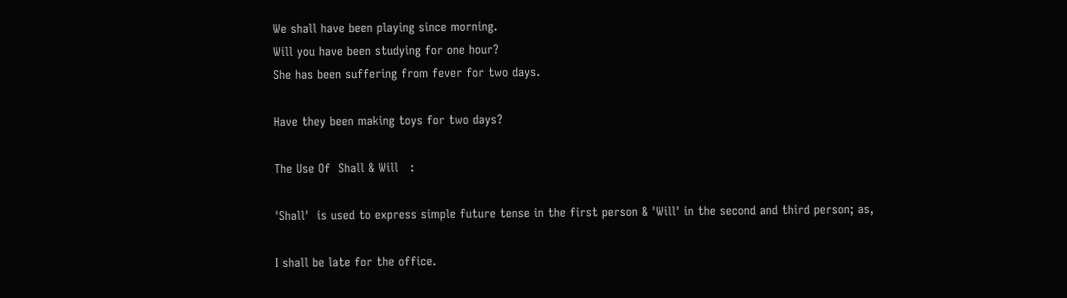We shall have been playing since morning.
Will you have been studying for one hour?
She has been suffering from fever for two days.

Have they been making toys for two days?

The Use Of  Shall & Will   :

'Shall'  is used to express simple future tense in the first person & 'Will' in the second and third person; as,

I shall be late for the office.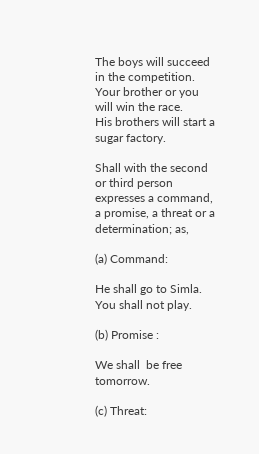The boys will succeed in the competition.
Your brother or you will win the race.
His brothers will start a sugar factory.

Shall with the second or third person expresses a command, a promise, a threat or a determination; as,

(a) Command:

He shall go to Simla.
You shall not play.

(b) Promise :

We shall  be free tomorrow.

(c) Threat: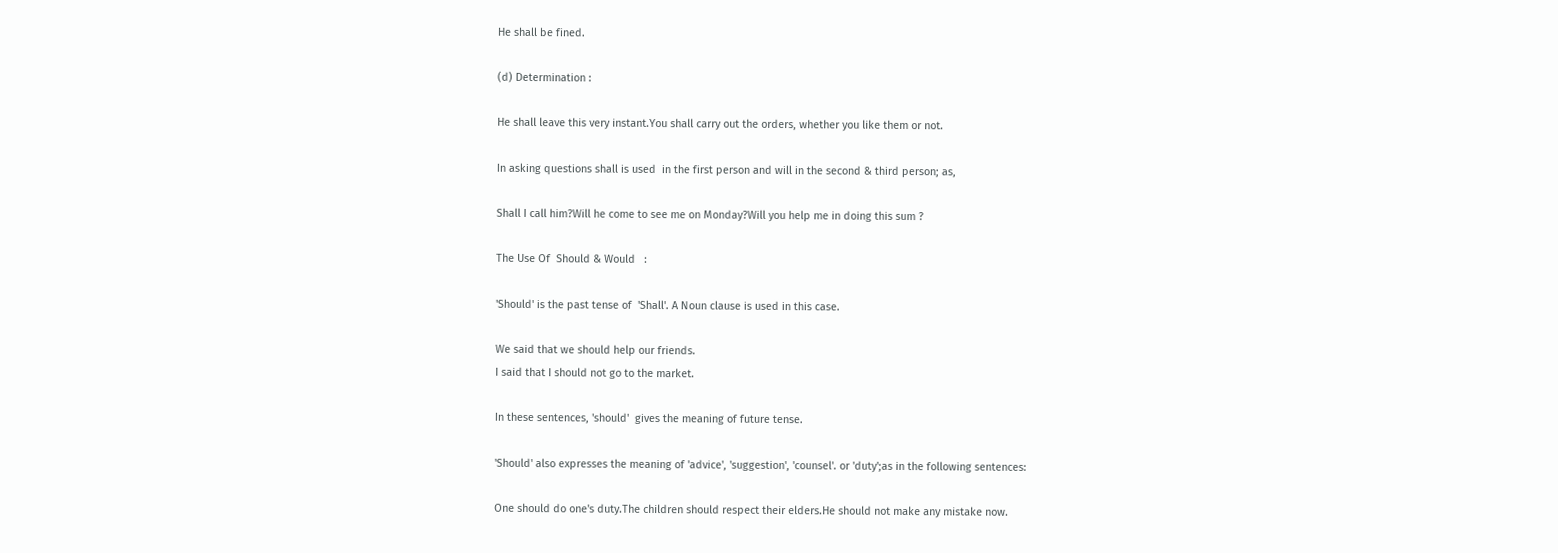He shall be fined.

(d) Determination :

He shall leave this very instant.You shall carry out the orders, whether you like them or not.

In asking questions shall is used  in the first person and will in the second & third person; as,

Shall I call him?Will he come to see me on Monday?Will you help me in doing this sum ?

The Use Of  Should & Would   :

'Should' is the past tense of  'Shall'. A Noun clause is used in this case.

We said that we should help our friends.
I said that I should not go to the market.

In these sentences, 'should'  gives the meaning of future tense.

'Should' also expresses the meaning of 'advice', 'suggestion', 'counsel'. or 'duty';as in the following sentences:

One should do one's duty.The children should respect their elders.He should not make any mistake now.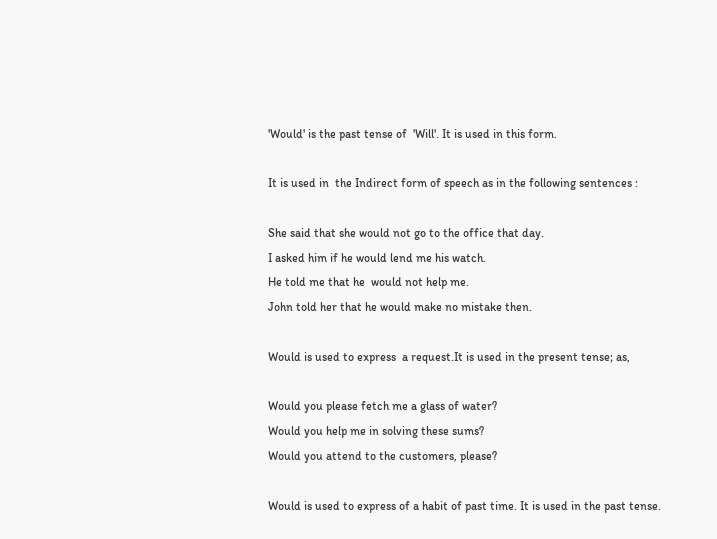'Would' is the past tense of  'Will'. It is used in this form.

It is used in  the Indirect form of speech as in the following sentences :

She said that she would not go to the office that day.
I asked him if he would lend me his watch.
He told me that he  would not help me.
John told her that he would make no mistake then.

Would is used to express  a request.It is used in the present tense; as,

Would you please fetch me a glass of water?
Would you help me in solving these sums?
Would you attend to the customers, please?

Would is used to express of a habit of past time. It is used in the past tense.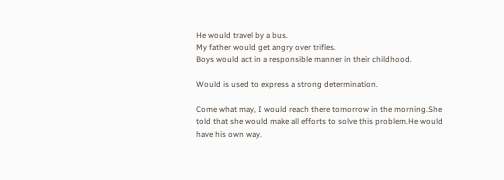He would travel by a bus.
My father would get angry over trifles.
Boys would act in a responsible manner in their childhood.

Would is used to express a strong determination.

Come what may, I would reach there tomorrow in the morning.She told that she would make all efforts to solve this problem.He would have his own way.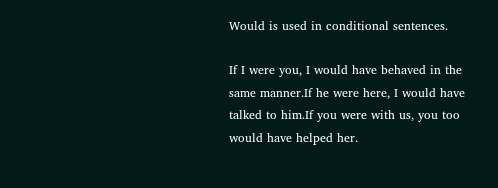Would is used in conditional sentences.

If I were you, I would have behaved in the same manner.If he were here, I would have talked to him.If you were with us, you too would have helped her.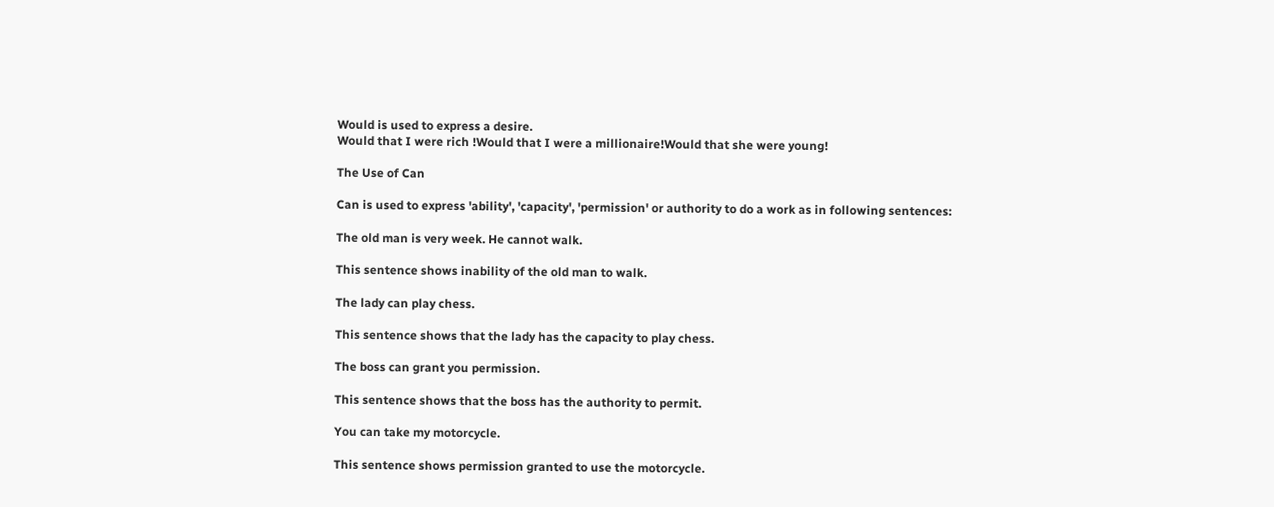Would is used to express a desire.
Would that I were rich !Would that I were a millionaire!Would that she were young!

The Use of Can

Can is used to express 'ability', 'capacity', 'permission' or authority to do a work as in following sentences:

The old man is very week. He cannot walk.

This sentence shows inability of the old man to walk.

The lady can play chess.

This sentence shows that the lady has the capacity to play chess.

The boss can grant you permission.

This sentence shows that the boss has the authority to permit.

You can take my motorcycle.

This sentence shows permission granted to use the motorcycle.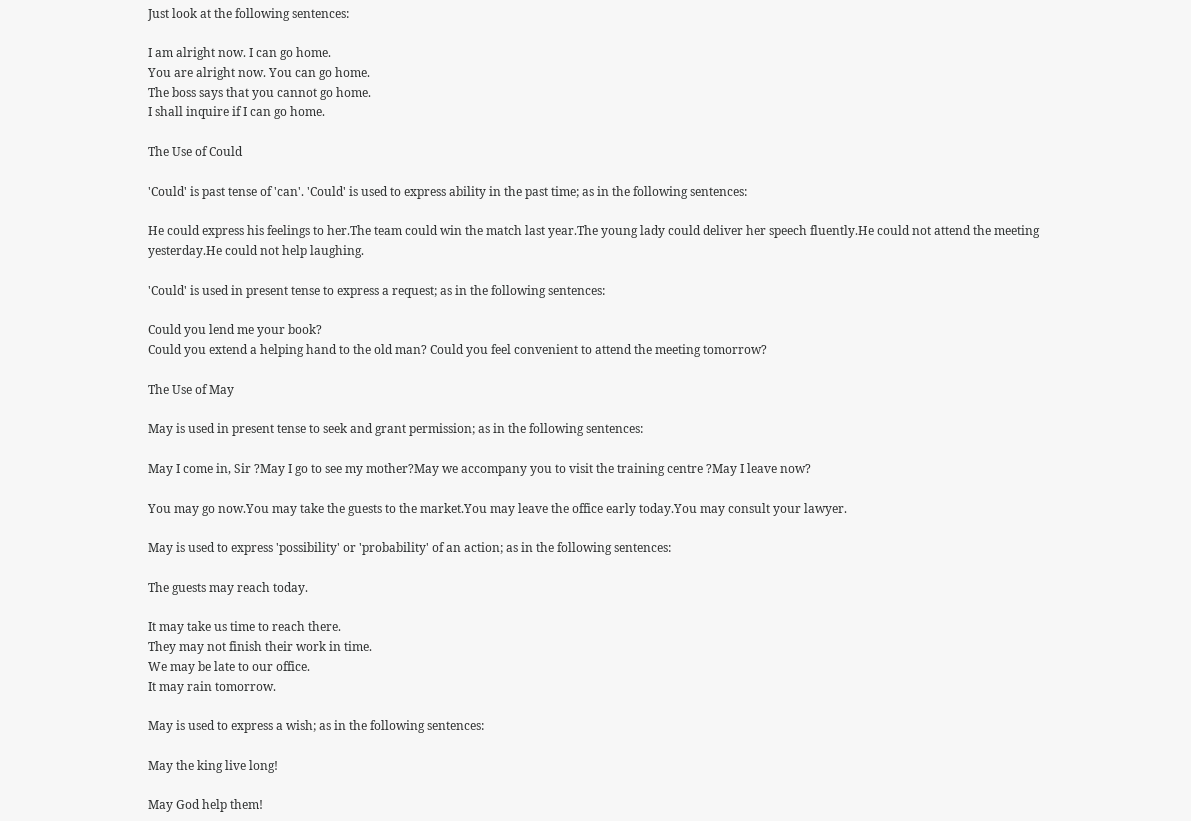Just look at the following sentences:

I am alright now. I can go home.
You are alright now. You can go home.
The boss says that you cannot go home.
I shall inquire if I can go home.

The Use of Could

'Could' is past tense of 'can'. 'Could' is used to express ability in the past time; as in the following sentences:

He could express his feelings to her.The team could win the match last year.The young lady could deliver her speech fluently.He could not attend the meeting yesterday.He could not help laughing.

'Could' is used in present tense to express a request; as in the following sentences:

Could you lend me your book?
Could you extend a helping hand to the old man? Could you feel convenient to attend the meeting tomorrow?

The Use of May

May is used in present tense to seek and grant permission; as in the following sentences:

May I come in, Sir ?May I go to see my mother?May we accompany you to visit the training centre ?May I leave now?

You may go now.You may take the guests to the market.You may leave the office early today.You may consult your lawyer.

May is used to express 'possibility' or 'probability' of an action; as in the following sentences:

The guests may reach today.

It may take us time to reach there.
They may not finish their work in time.
We may be late to our office.
It may rain tomorrow.

May is used to express a wish; as in the following sentences:

May the king live long!

May God help them!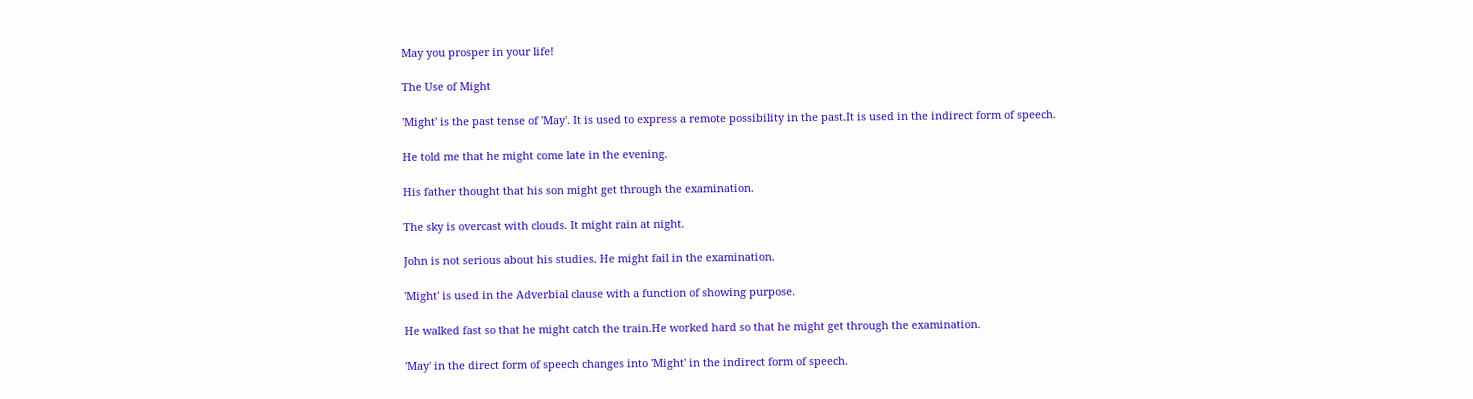May you prosper in your life!

The Use of Might

'Might' is the past tense of 'May'. It is used to express a remote possibility in the past.It is used in the indirect form of speech.

He told me that he might come late in the evening.

His father thought that his son might get through the examination.

The sky is overcast with clouds. It might rain at night.

John is not serious about his studies. He might fail in the examination.

'Might' is used in the Adverbial clause with a function of showing purpose.

He walked fast so that he might catch the train.He worked hard so that he might get through the examination.

'May' in the direct form of speech changes into 'Might' in the indirect form of speech.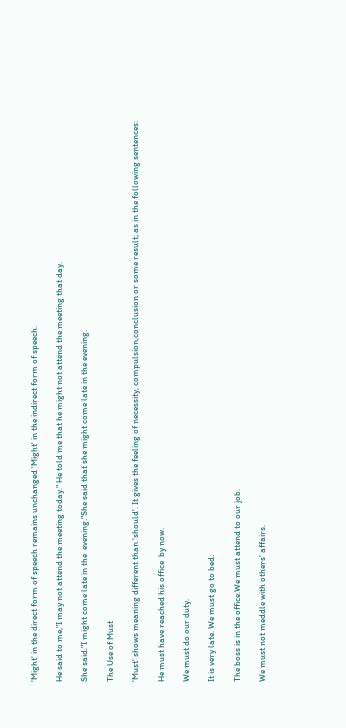'Might' in the direct form of speech remains unchanged 'Might' in the indirect form of speech.

He said to me,"I may not attend the meeting today." He told me that he might not attend the meeting that day.

She said."I might come late in the  evening."She said that she might come late in the evening.

The Use of Must

'Must' shows meaning different than 'should'. It gives the feeling of necessity, compulsion,conclusion or some result; as in the following sentences:

He must have reached his office  by now.

We must do our duty.

It is very late. We must go to bed.

The boss is in the office.We must attend to our job.

We must not meddle with others' affairs.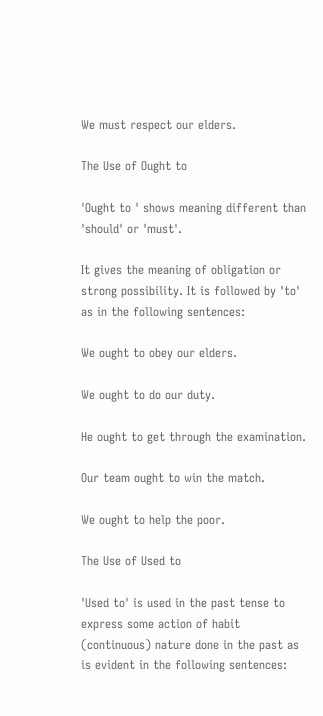We must respect our elders.

The Use of Ought to

'Ought to ' shows meaning different than 'should' or 'must'.

It gives the meaning of obligation or strong possibility. It is followed by 'to' as in the following sentences:

We ought to obey our elders.

We ought to do our duty.

He ought to get through the examination.

Our team ought to win the match.

We ought to help the poor.

The Use of Used to

'Used to' is used in the past tense to express some action of habit (continuous) nature done in the past as is evident in the following sentences: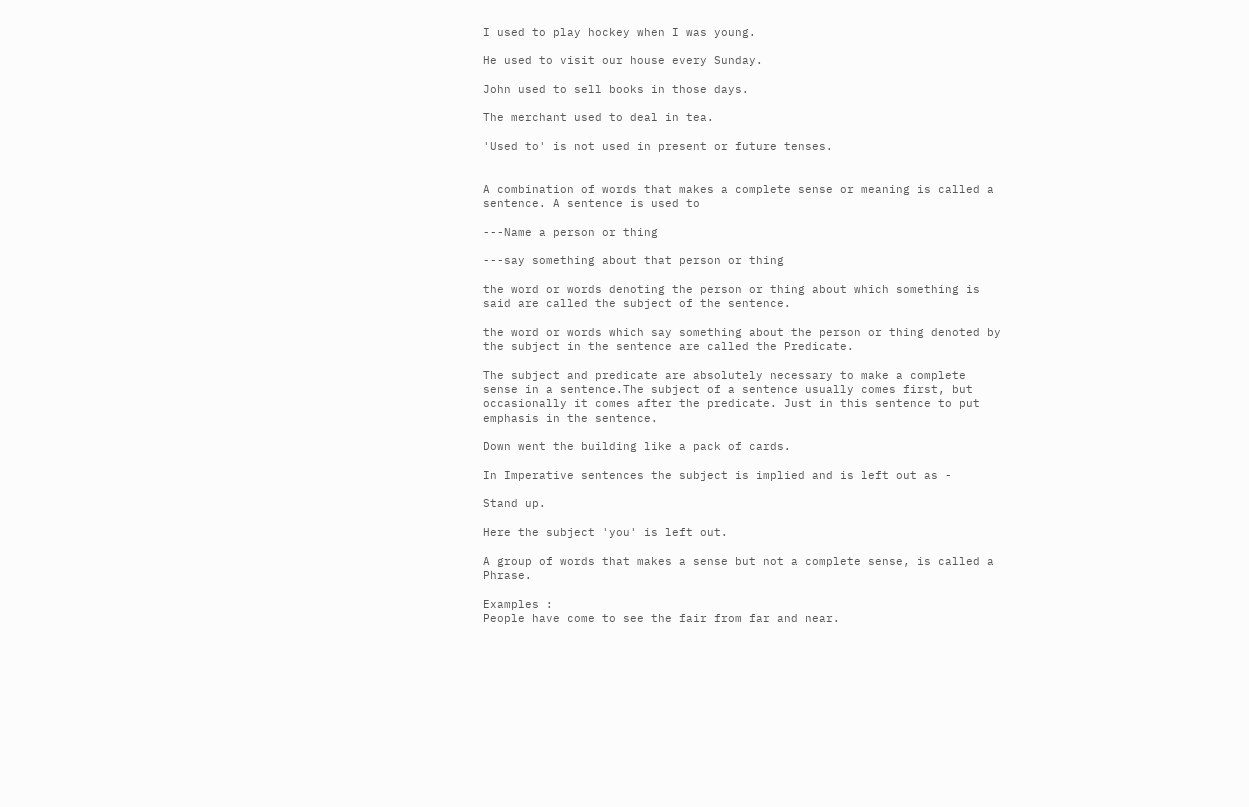I used to play hockey when I was young.

He used to visit our house every Sunday.

John used to sell books in those days.

The merchant used to deal in tea.

'Used to' is not used in present or future tenses.


A combination of words that makes a complete sense or meaning is called a sentence. A sentence is used to

---Name a person or thing

---say something about that person or thing

the word or words denoting the person or thing about which something is said are called the subject of the sentence.

the word or words which say something about the person or thing denoted by the subject in the sentence are called the Predicate.

The subject and predicate are absolutely necessary to make a complete sense in a sentence.The subject of a sentence usually comes first, but occasionally it comes after the predicate. Just in this sentence to put emphasis in the sentence.

Down went the building like a pack of cards.

In Imperative sentences the subject is implied and is left out as -

Stand up.

Here the subject 'you' is left out.

A group of words that makes a sense but not a complete sense, is called a Phrase.

Examples :
People have come to see the fair from far and near.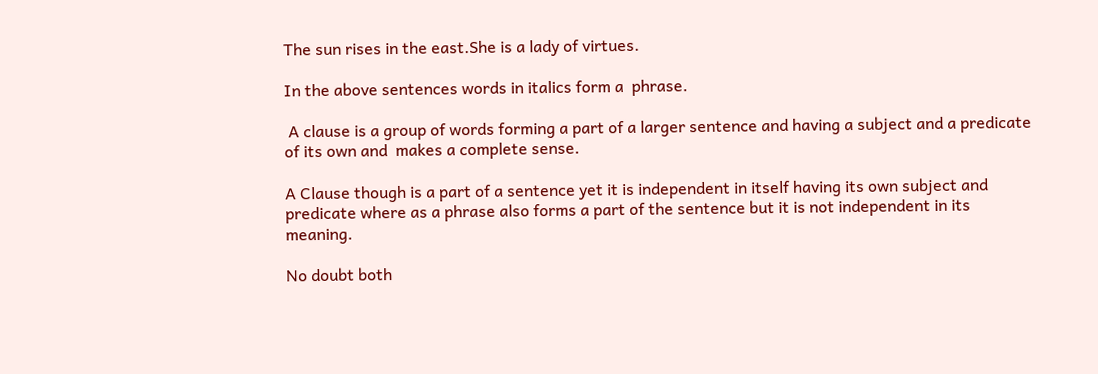The sun rises in the east.She is a lady of virtues.

In the above sentences words in italics form a  phrase.

 A clause is a group of words forming a part of a larger sentence and having a subject and a predicate of its own and  makes a complete sense.

A Clause though is a part of a sentence yet it is independent in itself having its own subject and predicate where as a phrase also forms a part of the sentence but it is not independent in its meaning.

No doubt both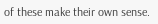of these make their own sense.